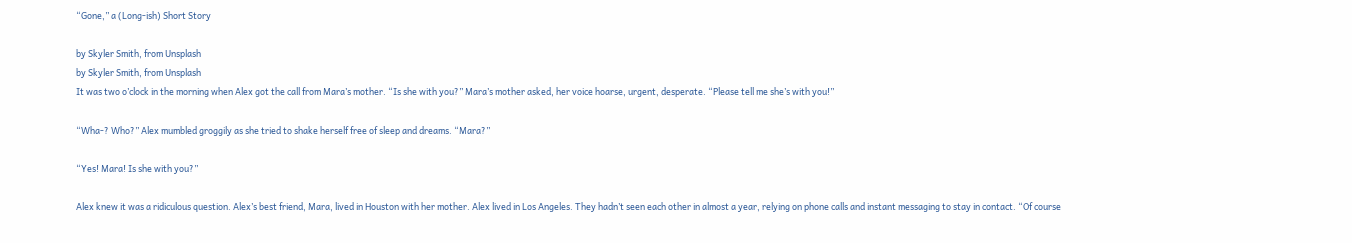“Gone,” a (Long-ish) Short Story

by Skyler Smith, from Unsplash
by Skyler Smith, from Unsplash
It was two o’clock in the morning when Alex got the call from Mara’s mother. “Is she with you?” Mara’s mother asked, her voice hoarse, urgent, desperate. “Please tell me she’s with you!”

“Wha-? Who?” Alex mumbled groggily as she tried to shake herself free of sleep and dreams. “Mara?”

“Yes! Mara! Is she with you?”

Alex knew it was a ridiculous question. Alex’s best friend, Mara, lived in Houston with her mother. Alex lived in Los Angeles. They hadn’t seen each other in almost a year, relying on phone calls and instant messaging to stay in contact. “Of course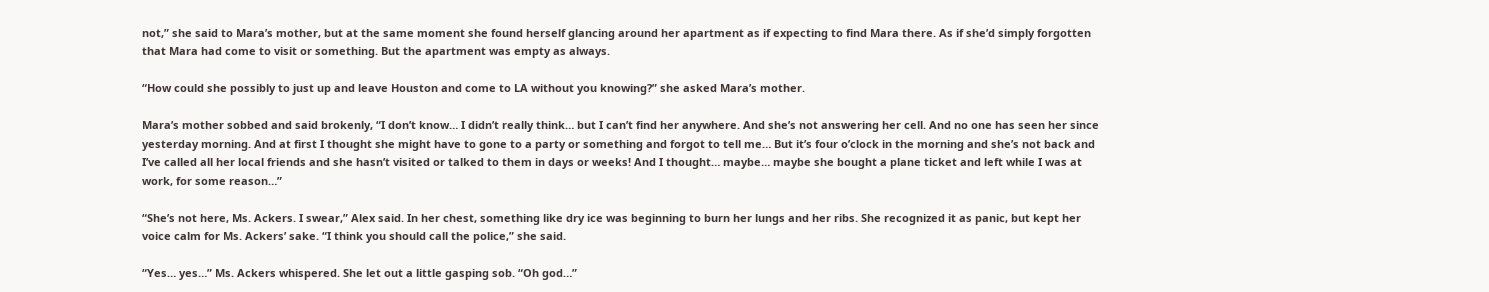not,” she said to Mara’s mother, but at the same moment she found herself glancing around her apartment as if expecting to find Mara there. As if she’d simply forgotten that Mara had come to visit or something. But the apartment was empty as always.

“How could she possibly to just up and leave Houston and come to LA without you knowing?” she asked Mara’s mother.

Mara’s mother sobbed and said brokenly, “I don’t know… I didn’t really think… but I can’t find her anywhere. And she’s not answering her cell. And no one has seen her since yesterday morning. And at first I thought she might have to gone to a party or something and forgot to tell me… But it’s four o’clock in the morning and she’s not back and I’ve called all her local friends and she hasn’t visited or talked to them in days or weeks! And I thought… maybe… maybe she bought a plane ticket and left while I was at work, for some reason…”

“She’s not here, Ms. Ackers. I swear,” Alex said. In her chest, something like dry ice was beginning to burn her lungs and her ribs. She recognized it as panic, but kept her voice calm for Ms. Ackers’ sake. “I think you should call the police,” she said.

“Yes… yes…” Ms. Ackers whispered. She let out a little gasping sob. “Oh god…”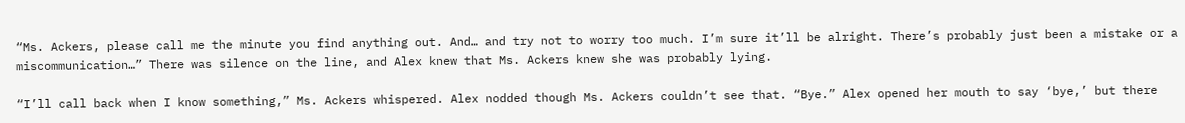“Ms. Ackers, please call me the minute you find anything out. And… and try not to worry too much. I’m sure it’ll be alright. There’s probably just been a mistake or a miscommunication…” There was silence on the line, and Alex knew that Ms. Ackers knew she was probably lying.

“I’ll call back when I know something,” Ms. Ackers whispered. Alex nodded though Ms. Ackers couldn’t see that. “Bye.” Alex opened her mouth to say ‘bye,’ but there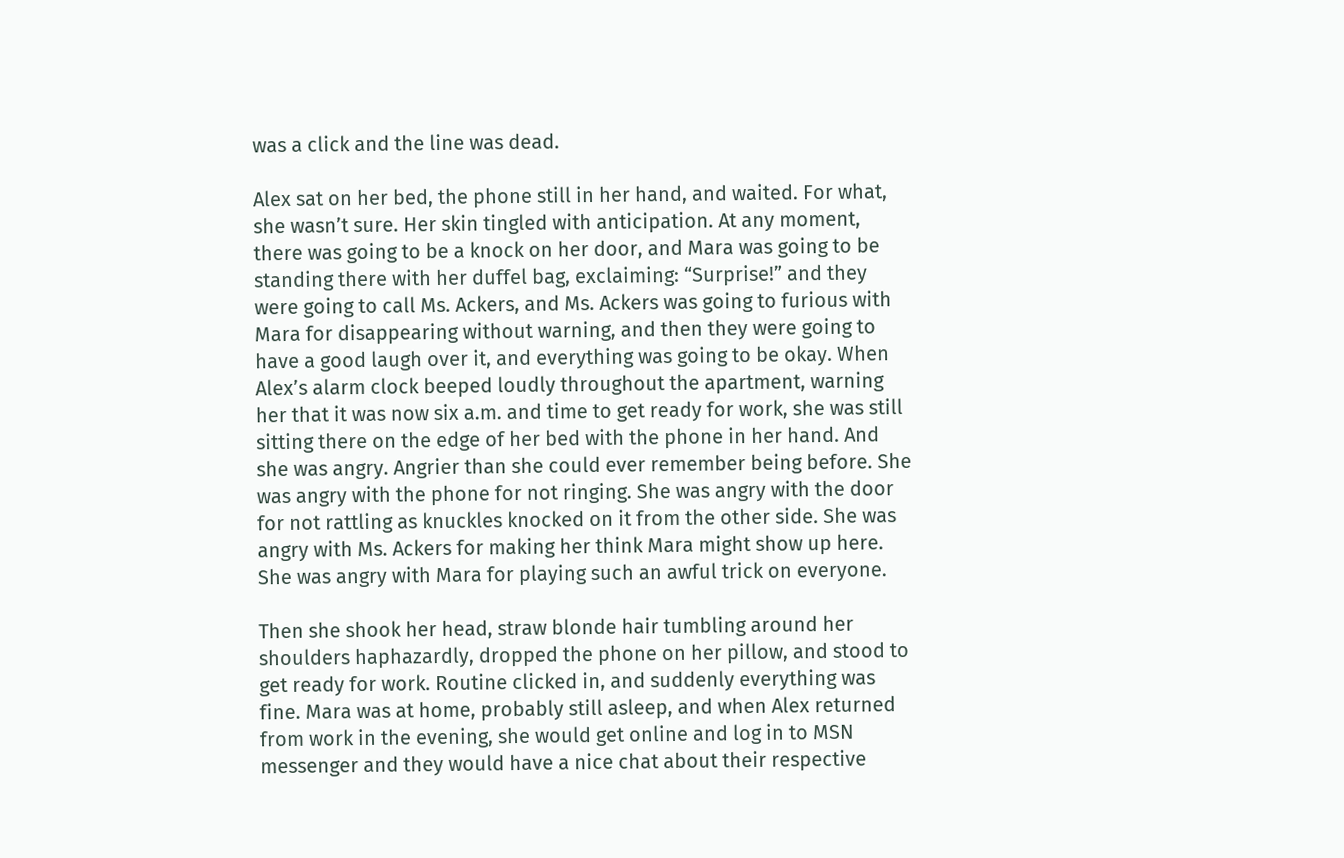was a click and the line was dead.

Alex sat on her bed, the phone still in her hand, and waited. For what, she wasn’t sure. Her skin tingled with anticipation. At any moment, there was going to be a knock on her door, and Mara was going to be standing there with her duffel bag, exclaiming: “Surprise!” and they were going to call Ms. Ackers, and Ms. Ackers was going to furious with Mara for disappearing without warning, and then they were going to have a good laugh over it, and everything was going to be okay. When Alex’s alarm clock beeped loudly throughout the apartment, warning her that it was now six a.m. and time to get ready for work, she was still sitting there on the edge of her bed with the phone in her hand. And she was angry. Angrier than she could ever remember being before. She was angry with the phone for not ringing. She was angry with the door for not rattling as knuckles knocked on it from the other side. She was angry with Ms. Ackers for making her think Mara might show up here. She was angry with Mara for playing such an awful trick on everyone.

Then she shook her head, straw blonde hair tumbling around her shoulders haphazardly, dropped the phone on her pillow, and stood to get ready for work. Routine clicked in, and suddenly everything was fine. Mara was at home, probably still asleep, and when Alex returned from work in the evening, she would get online and log in to MSN messenger and they would have a nice chat about their respective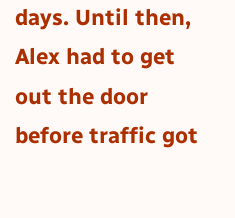days. Until then, Alex had to get out the door before traffic got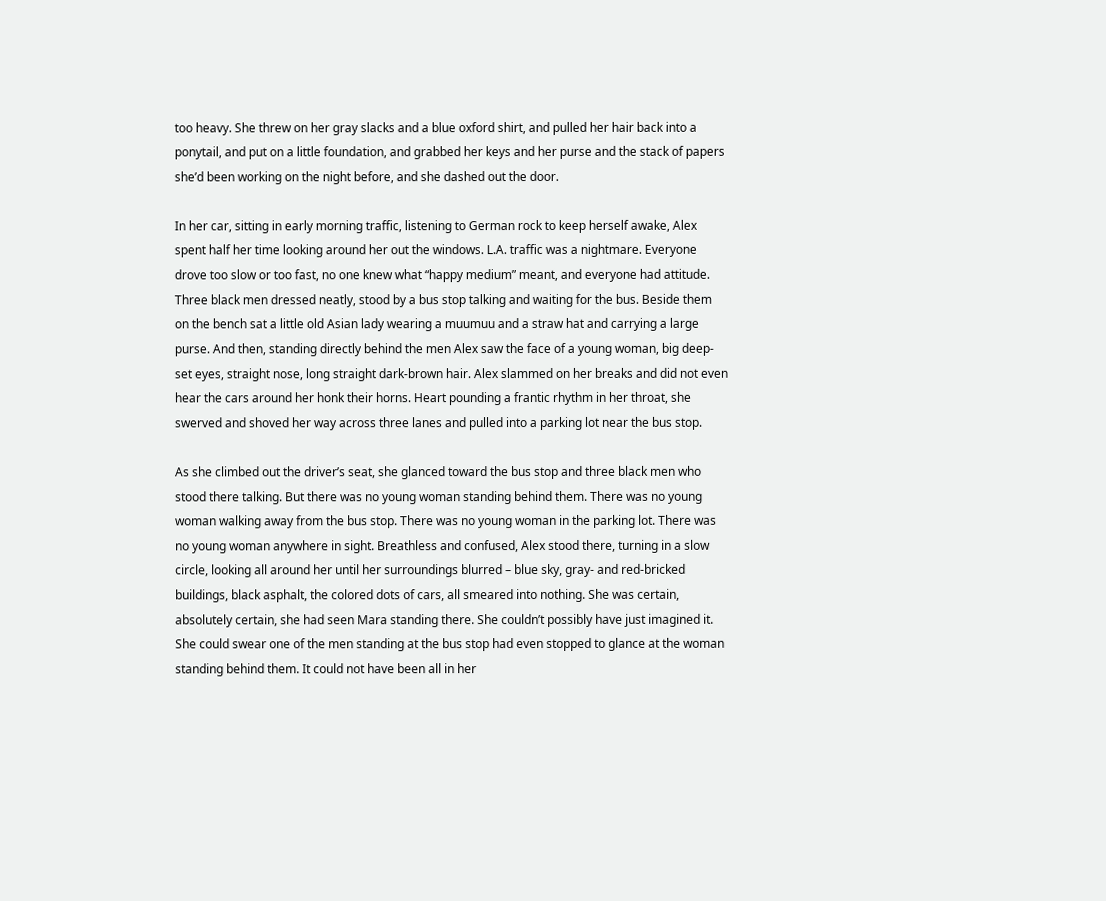too heavy. She threw on her gray slacks and a blue oxford shirt, and pulled her hair back into a ponytail, and put on a little foundation, and grabbed her keys and her purse and the stack of papers she’d been working on the night before, and she dashed out the door.

In her car, sitting in early morning traffic, listening to German rock to keep herself awake, Alex spent half her time looking around her out the windows. L.A. traffic was a nightmare. Everyone drove too slow or too fast, no one knew what “happy medium” meant, and everyone had attitude. Three black men dressed neatly, stood by a bus stop talking and waiting for the bus. Beside them on the bench sat a little old Asian lady wearing a muumuu and a straw hat and carrying a large purse. And then, standing directly behind the men Alex saw the face of a young woman, big deep-set eyes, straight nose, long straight dark-brown hair. Alex slammed on her breaks and did not even hear the cars around her honk their horns. Heart pounding a frantic rhythm in her throat, she swerved and shoved her way across three lanes and pulled into a parking lot near the bus stop.

As she climbed out the driver’s seat, she glanced toward the bus stop and three black men who stood there talking. But there was no young woman standing behind them. There was no young woman walking away from the bus stop. There was no young woman in the parking lot. There was no young woman anywhere in sight. Breathless and confused, Alex stood there, turning in a slow circle, looking all around her until her surroundings blurred – blue sky, gray- and red-bricked buildings, black asphalt, the colored dots of cars, all smeared into nothing. She was certain, absolutely certain, she had seen Mara standing there. She couldn’t possibly have just imagined it. She could swear one of the men standing at the bus stop had even stopped to glance at the woman standing behind them. It could not have been all in her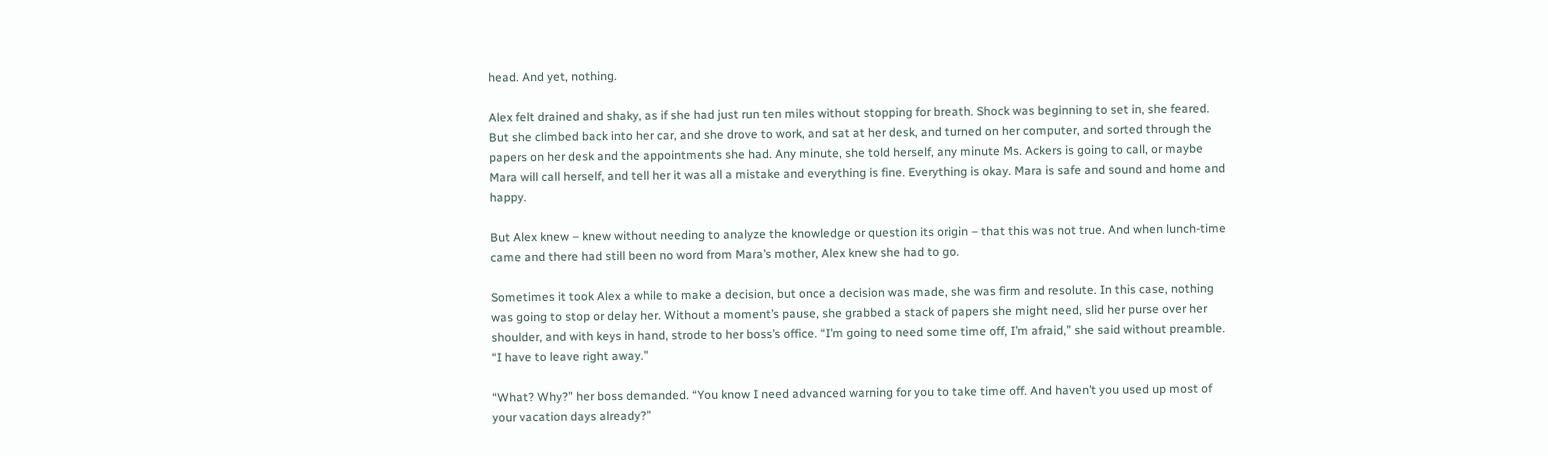head. And yet, nothing.

Alex felt drained and shaky, as if she had just run ten miles without stopping for breath. Shock was beginning to set in, she feared. But she climbed back into her car, and she drove to work, and sat at her desk, and turned on her computer, and sorted through the papers on her desk and the appointments she had. Any minute, she told herself, any minute Ms. Ackers is going to call, or maybe Mara will call herself, and tell her it was all a mistake and everything is fine. Everything is okay. Mara is safe and sound and home and happy.

But Alex knew – knew without needing to analyze the knowledge or question its origin – that this was not true. And when lunch-time came and there had still been no word from Mara’s mother, Alex knew she had to go.

Sometimes it took Alex a while to make a decision, but once a decision was made, she was firm and resolute. In this case, nothing was going to stop or delay her. Without a moment’s pause, she grabbed a stack of papers she might need, slid her purse over her shoulder, and with keys in hand, strode to her boss’s office. “I’m going to need some time off, I’m afraid,” she said without preamble. “I have to leave right away.”

“What? Why?” her boss demanded. “You know I need advanced warning for you to take time off. And haven’t you used up most of your vacation days already?”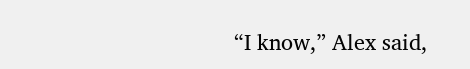“I know,” Alex said,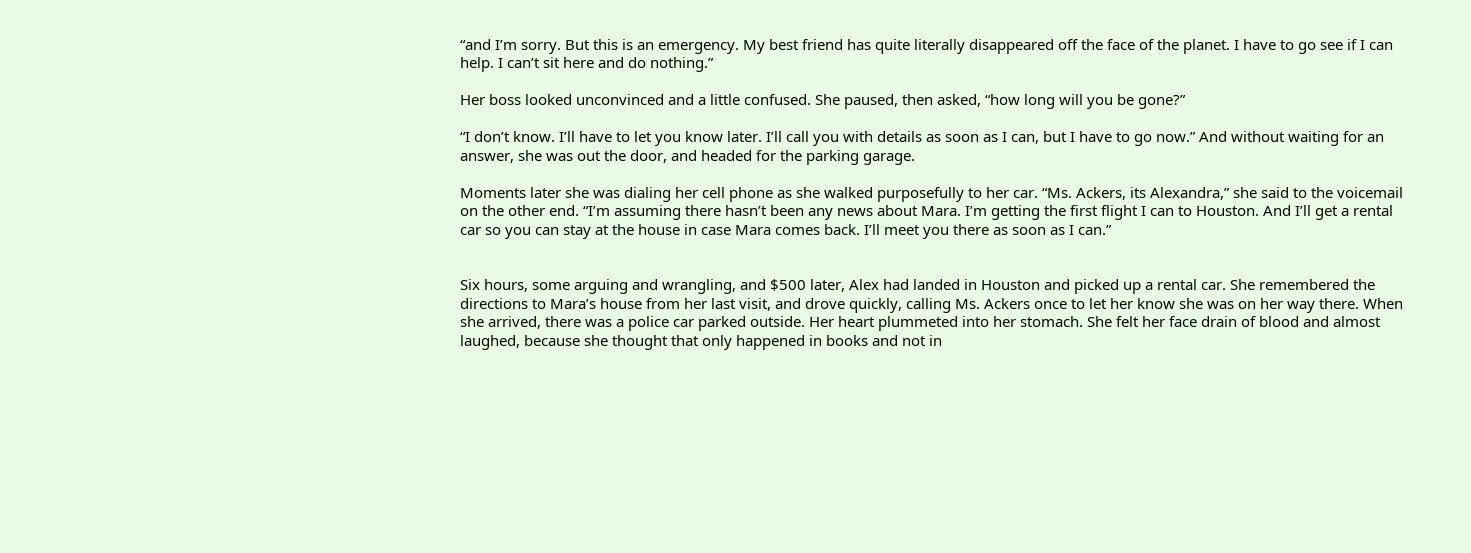“and I’m sorry. But this is an emergency. My best friend has quite literally disappeared off the face of the planet. I have to go see if I can help. I can’t sit here and do nothing.”

Her boss looked unconvinced and a little confused. She paused, then asked, “how long will you be gone?”

“I don’t know. I’ll have to let you know later. I’ll call you with details as soon as I can, but I have to go now.” And without waiting for an answer, she was out the door, and headed for the parking garage.

Moments later she was dialing her cell phone as she walked purposefully to her car. “Ms. Ackers, its Alexandra,” she said to the voicemail on the other end. “I’m assuming there hasn’t been any news about Mara. I’m getting the first flight I can to Houston. And I’ll get a rental car so you can stay at the house in case Mara comes back. I’ll meet you there as soon as I can.”


Six hours, some arguing and wrangling, and $500 later, Alex had landed in Houston and picked up a rental car. She remembered the directions to Mara’s house from her last visit, and drove quickly, calling Ms. Ackers once to let her know she was on her way there. When she arrived, there was a police car parked outside. Her heart plummeted into her stomach. She felt her face drain of blood and almost laughed, because she thought that only happened in books and not in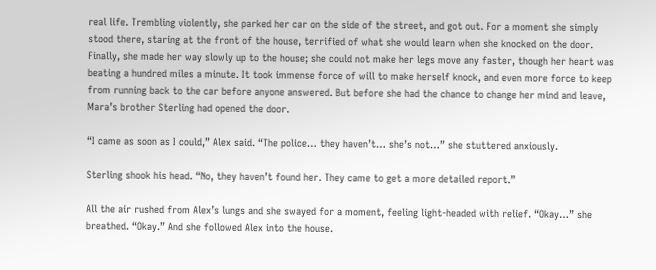real life. Trembling violently, she parked her car on the side of the street, and got out. For a moment she simply stood there, staring at the front of the house, terrified of what she would learn when she knocked on the door. Finally, she made her way slowly up to the house; she could not make her legs move any faster, though her heart was beating a hundred miles a minute. It took immense force of will to make herself knock, and even more force to keep from running back to the car before anyone answered. But before she had the chance to change her mind and leave, Mara’s brother Sterling had opened the door.

“I came as soon as I could,” Alex said. “The police… they haven’t… she’s not…” she stuttered anxiously.

Sterling shook his head. “No, they haven’t found her. They came to get a more detailed report.”

All the air rushed from Alex’s lungs and she swayed for a moment, feeling light-headed with relief. “Okay…” she breathed. “Okay.” And she followed Alex into the house.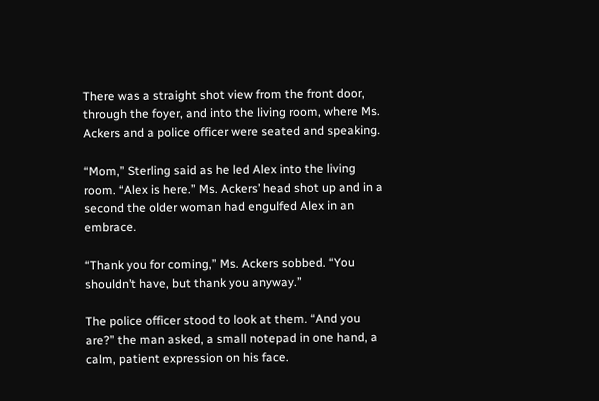There was a straight shot view from the front door, through the foyer, and into the living room, where Ms. Ackers and a police officer were seated and speaking.

“Mom,” Sterling said as he led Alex into the living room. “Alex is here.” Ms. Ackers’ head shot up and in a second the older woman had engulfed Alex in an embrace.

“Thank you for coming,” Ms. Ackers sobbed. “You shouldn’t have, but thank you anyway.”

The police officer stood to look at them. “And you are?” the man asked, a small notepad in one hand, a calm, patient expression on his face.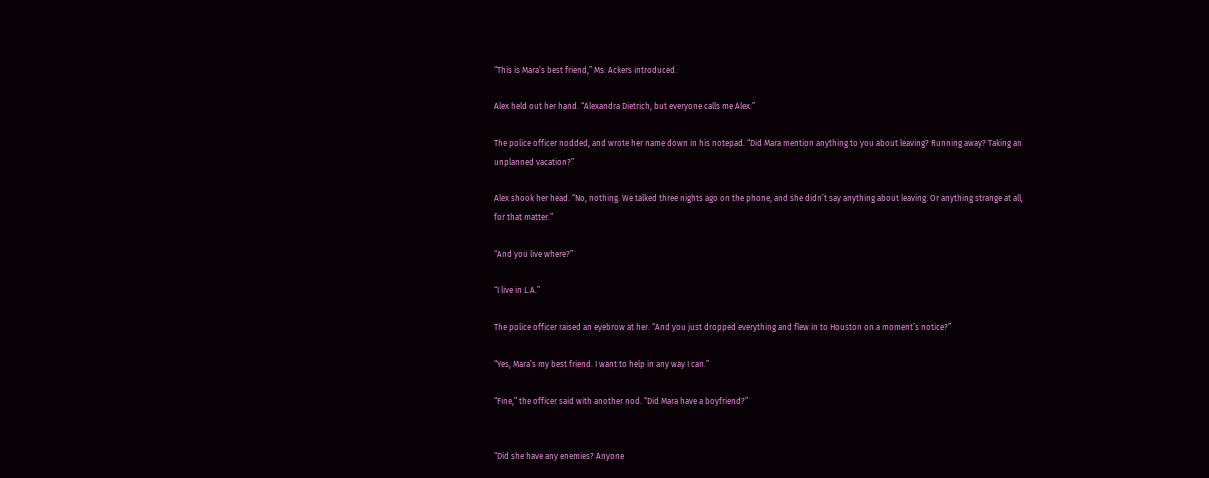“This is Mara’s best friend,” Ms. Ackers introduced.

Alex held out her hand. “Alexandra Dietrich, but everyone calls me Alex.”

The police officer nodded, and wrote her name down in his notepad. “Did Mara mention anything to you about leaving? Running away? Taking an unplanned vacation?”

Alex shook her head. “No, nothing. We talked three nights ago on the phone, and she didn’t say anything about leaving. Or anything strange at all, for that matter.”

“And you live where?”

“I live in L.A.”

The police officer raised an eyebrow at her. “And you just dropped everything and flew in to Houston on a moment’s notice?”

“Yes, Mara’s my best friend. I want to help in any way I can.”

“Fine,” the officer said with another nod. “Did Mara have a boyfriend?”


“Did she have any enemies? Anyone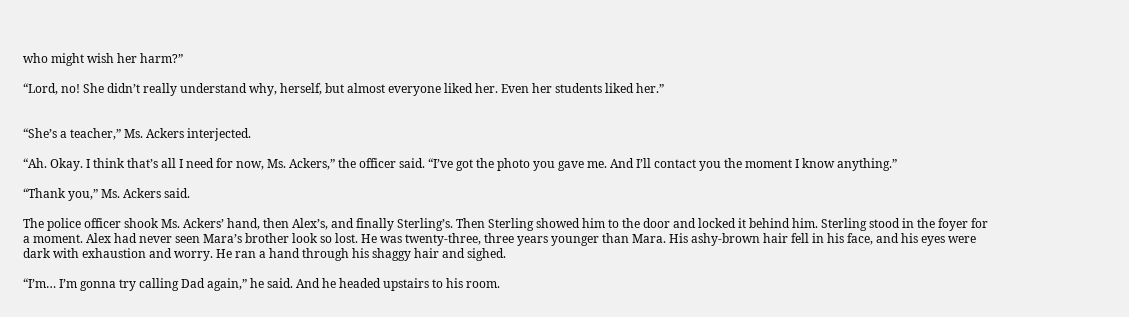who might wish her harm?”

“Lord, no! She didn’t really understand why, herself, but almost everyone liked her. Even her students liked her.”


“She’s a teacher,” Ms. Ackers interjected.

“Ah. Okay. I think that’s all I need for now, Ms. Ackers,” the officer said. “I’ve got the photo you gave me. And I’ll contact you the moment I know anything.”

“Thank you,” Ms. Ackers said.

The police officer shook Ms. Ackers’ hand, then Alex’s, and finally Sterling’s. Then Sterling showed him to the door and locked it behind him. Sterling stood in the foyer for a moment. Alex had never seen Mara’s brother look so lost. He was twenty-three, three years younger than Mara. His ashy-brown hair fell in his face, and his eyes were dark with exhaustion and worry. He ran a hand through his shaggy hair and sighed.

“I’m… I’m gonna try calling Dad again,” he said. And he headed upstairs to his room.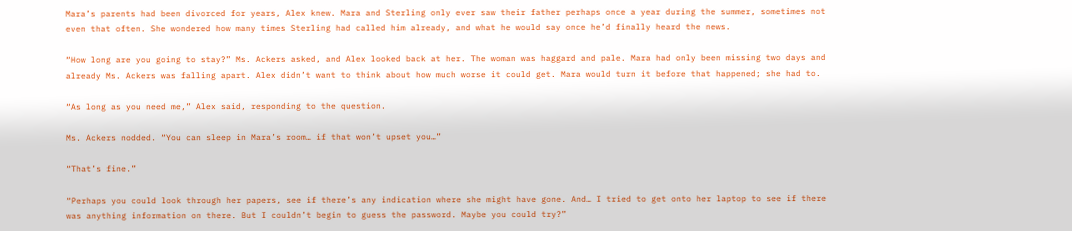Mara’s parents had been divorced for years, Alex knew. Mara and Sterling only ever saw their father perhaps once a year during the summer, sometimes not even that often. She wondered how many times Sterling had called him already, and what he would say once he’d finally heard the news.

“How long are you going to stay?” Ms. Ackers asked, and Alex looked back at her. The woman was haggard and pale. Mara had only been missing two days and already Ms. Ackers was falling apart. Alex didn’t want to think about how much worse it could get. Mara would turn it before that happened; she had to.

“As long as you need me,” Alex said, responding to the question.

Ms. Ackers nodded. “You can sleep in Mara’s room… if that won’t upset you…”

“That’s fine.”

“Perhaps you could look through her papers, see if there’s any indication where she might have gone. And… I tried to get onto her laptop to see if there was anything information on there. But I couldn’t begin to guess the password. Maybe you could try?”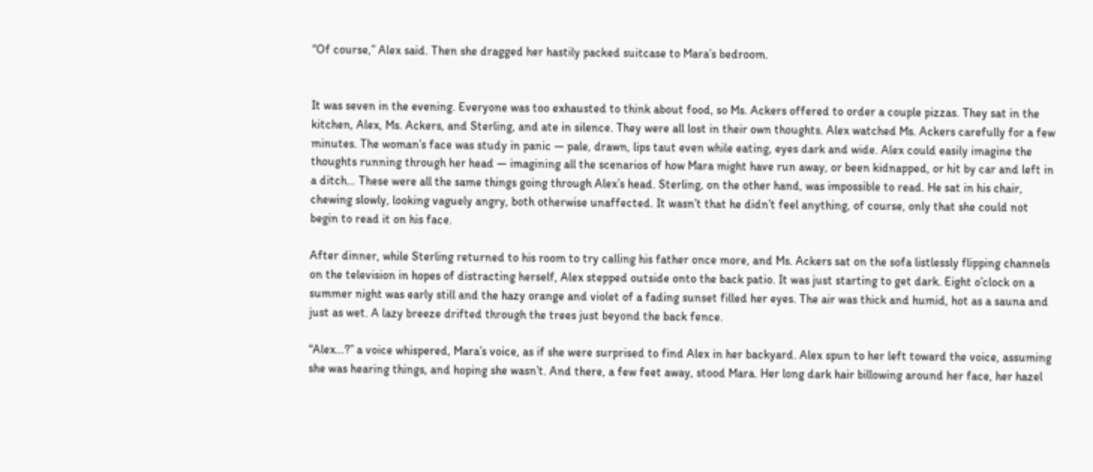“Of course,” Alex said. Then she dragged her hastily packed suitcase to Mara’s bedroom.


It was seven in the evening. Everyone was too exhausted to think about food, so Ms. Ackers offered to order a couple pizzas. They sat in the kitchen, Alex, Ms. Ackers, and Sterling, and ate in silence. They were all lost in their own thoughts. Alex watched Ms. Ackers carefully for a few minutes. The woman’s face was study in panic — pale, drawn, lips taut even while eating, eyes dark and wide. Alex could easily imagine the thoughts running through her head — imagining all the scenarios of how Mara might have run away, or been kidnapped, or hit by car and left in a ditch… These were all the same things going through Alex’s head. Sterling, on the other hand, was impossible to read. He sat in his chair, chewing slowly, looking vaguely angry, both otherwise unaffected. It wasn’t that he didn’t feel anything, of course, only that she could not begin to read it on his face.

After dinner, while Sterling returned to his room to try calling his father once more, and Ms. Ackers sat on the sofa listlessly flipping channels on the television in hopes of distracting herself, Alex stepped outside onto the back patio. It was just starting to get dark. Eight o’clock on a summer night was early still and the hazy orange and violet of a fading sunset filled her eyes. The air was thick and humid, hot as a sauna and just as wet. A lazy breeze drifted through the trees just beyond the back fence.

“Alex…?” a voice whispered, Mara’s voice, as if she were surprised to find Alex in her backyard. Alex spun to her left toward the voice, assuming she was hearing things, and hoping she wasn’t. And there, a few feet away, stood Mara. Her long dark hair billowing around her face, her hazel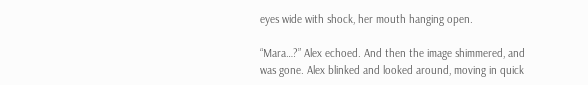eyes wide with shock, her mouth hanging open.

“Mara…?” Alex echoed. And then the image shimmered, and was gone. Alex blinked and looked around, moving in quick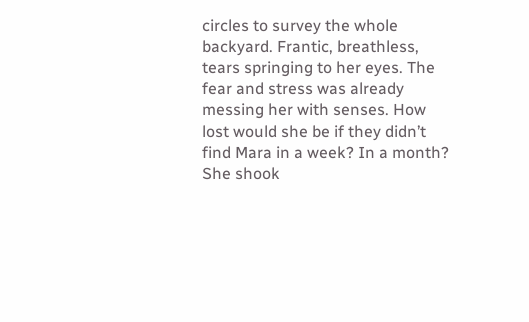circles to survey the whole backyard. Frantic, breathless, tears springing to her eyes. The fear and stress was already messing her with senses. How lost would she be if they didn’t find Mara in a week? In a month? She shook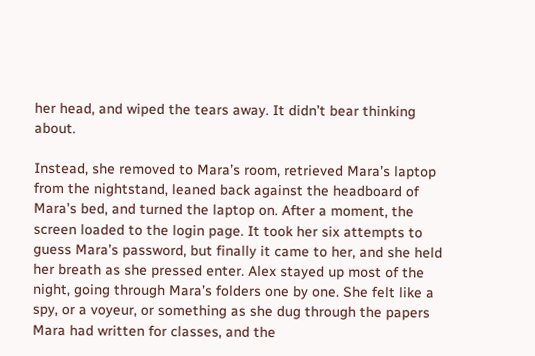her head, and wiped the tears away. It didn’t bear thinking about.

Instead, she removed to Mara’s room, retrieved Mara’s laptop from the nightstand, leaned back against the headboard of Mara’s bed, and turned the laptop on. After a moment, the screen loaded to the login page. It took her six attempts to guess Mara’s password, but finally it came to her, and she held her breath as she pressed enter. Alex stayed up most of the night, going through Mara’s folders one by one. She felt like a spy, or a voyeur, or something as she dug through the papers Mara had written for classes, and the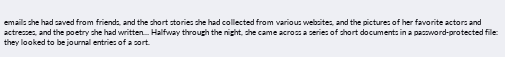emails she had saved from friends, and the short stories she had collected from various websites, and the pictures of her favorite actors and actresses, and the poetry she had written… Halfway through the night, she came across a series of short documents in a password-protected file: they looked to be journal entries of a sort.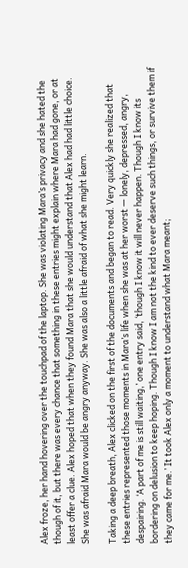Alex froze, her hand hovering over the touchpad of the laptop. She was violating Mara’s privacy and she hated the though of it, but there was every chance that something in these entries might explain where Mara had gone, or at least offer a clue. Alex hoped that when they found Mara that she would understand that Alex had had little choice. She was afraid Mara would be angry anyway. She was also a little afraid of what she might learn.

Taking a deep breath, Alex clicked on the first of the documents and began to read. Very quickly she realized that these entries represented those moments in Mara’s life when she was at her worst — lonely, depressed, angry, despairing. ‘A part of me is still waiting,’ one entry said, ‘though I know it will never happen. Though I know its bordering on delusion to keep hoping. Though I know I am not the kind to ever deserve such things, or survive them if they came for me.’ It took Alex only a moment to understand what Mara meant;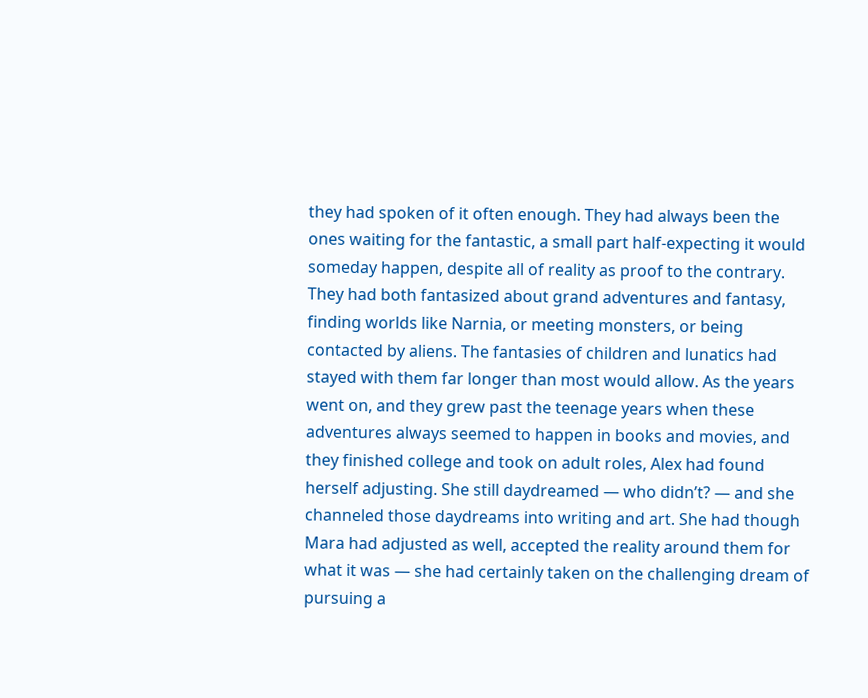they had spoken of it often enough. They had always been the ones waiting for the fantastic, a small part half-expecting it would someday happen, despite all of reality as proof to the contrary. They had both fantasized about grand adventures and fantasy, finding worlds like Narnia, or meeting monsters, or being contacted by aliens. The fantasies of children and lunatics had stayed with them far longer than most would allow. As the years went on, and they grew past the teenage years when these adventures always seemed to happen in books and movies, and they finished college and took on adult roles, Alex had found herself adjusting. She still daydreamed — who didn’t? — and she channeled those daydreams into writing and art. She had though Mara had adjusted as well, accepted the reality around them for what it was — she had certainly taken on the challenging dream of pursuing a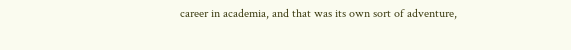career in academia, and that was its own sort of adventure,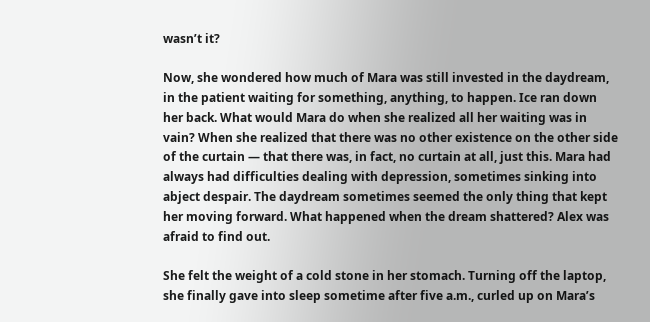wasn’t it?

Now, she wondered how much of Mara was still invested in the daydream, in the patient waiting for something, anything, to happen. Ice ran down her back. What would Mara do when she realized all her waiting was in vain? When she realized that there was no other existence on the other side of the curtain — that there was, in fact, no curtain at all, just this. Mara had always had difficulties dealing with depression, sometimes sinking into abject despair. The daydream sometimes seemed the only thing that kept her moving forward. What happened when the dream shattered? Alex was afraid to find out.

She felt the weight of a cold stone in her stomach. Turning off the laptop, she finally gave into sleep sometime after five a.m., curled up on Mara’s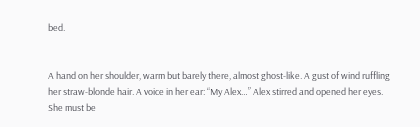bed.


A hand on her shoulder, warm but barely there, almost ghost-like. A gust of wind ruffling her straw-blonde hair. A voice in her ear: “My Alex…” Alex stirred and opened her eyes. She must be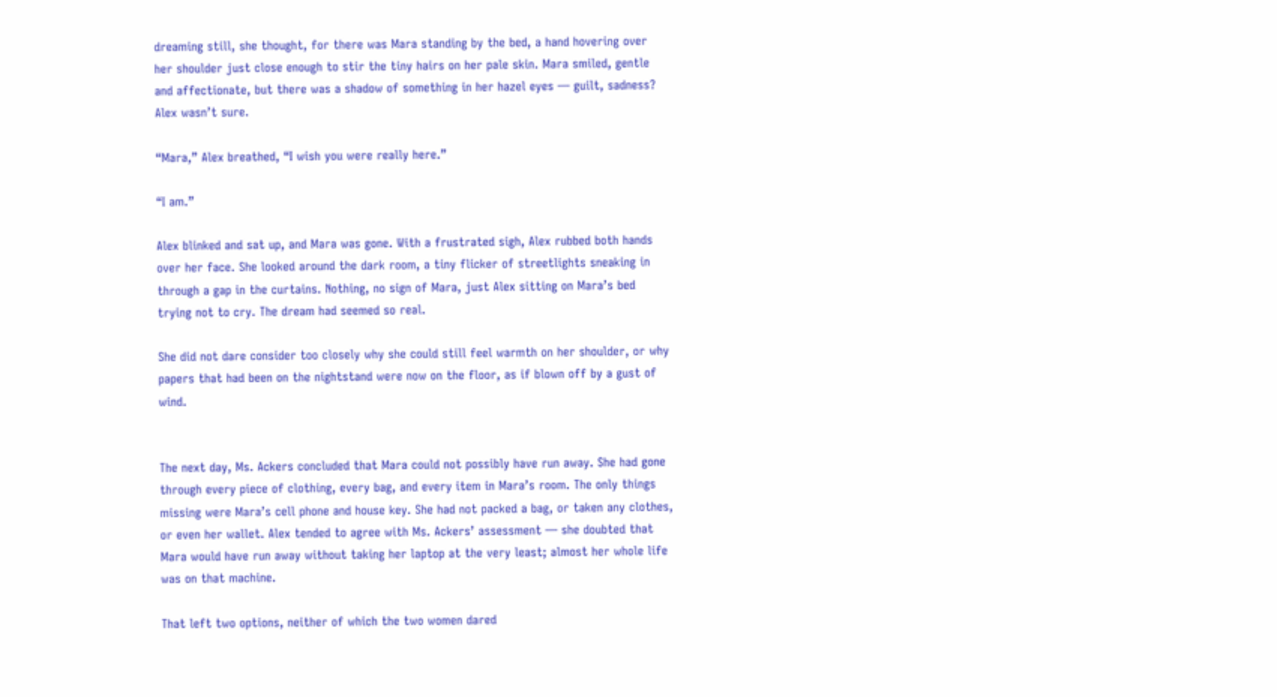dreaming still, she thought, for there was Mara standing by the bed, a hand hovering over her shoulder just close enough to stir the tiny hairs on her pale skin. Mara smiled, gentle and affectionate, but there was a shadow of something in her hazel eyes — guilt, sadness? Alex wasn’t sure.

“Mara,” Alex breathed, “I wish you were really here.”

“I am.”

Alex blinked and sat up, and Mara was gone. With a frustrated sigh, Alex rubbed both hands over her face. She looked around the dark room, a tiny flicker of streetlights sneaking in through a gap in the curtains. Nothing, no sign of Mara, just Alex sitting on Mara’s bed trying not to cry. The dream had seemed so real.

She did not dare consider too closely why she could still feel warmth on her shoulder, or why papers that had been on the nightstand were now on the floor, as if blown off by a gust of wind.


The next day, Ms. Ackers concluded that Mara could not possibly have run away. She had gone through every piece of clothing, every bag, and every item in Mara’s room. The only things missing were Mara’s cell phone and house key. She had not packed a bag, or taken any clothes, or even her wallet. Alex tended to agree with Ms. Ackers’ assessment — she doubted that Mara would have run away without taking her laptop at the very least; almost her whole life was on that machine.

That left two options, neither of which the two women dared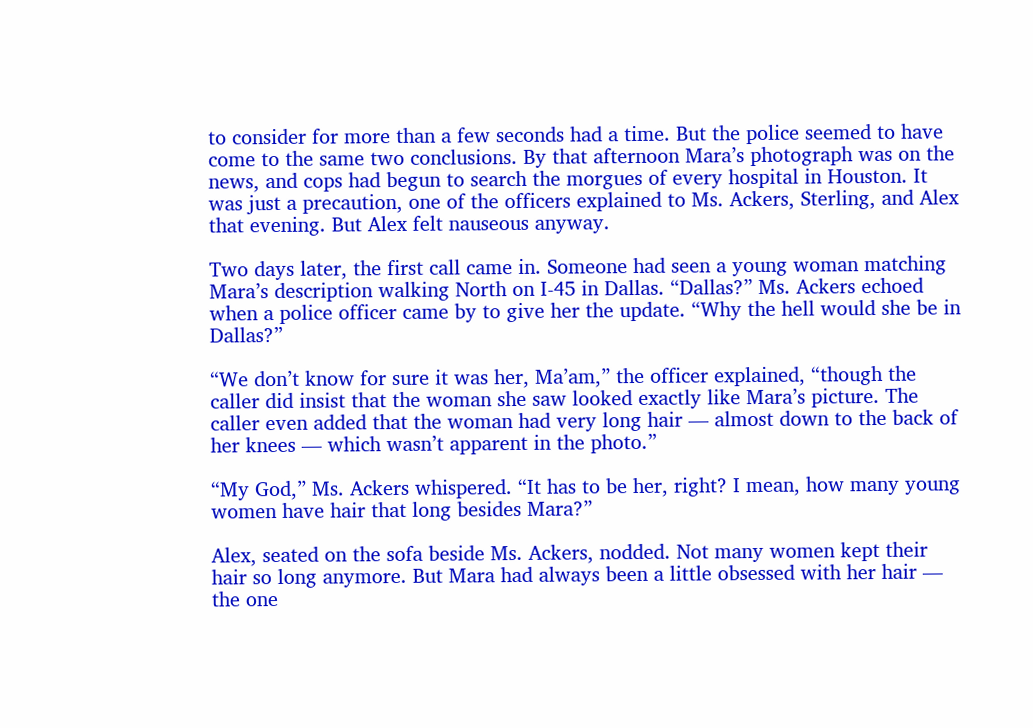to consider for more than a few seconds had a time. But the police seemed to have come to the same two conclusions. By that afternoon Mara’s photograph was on the news, and cops had begun to search the morgues of every hospital in Houston. It was just a precaution, one of the officers explained to Ms. Ackers, Sterling, and Alex that evening. But Alex felt nauseous anyway.

Two days later, the first call came in. Someone had seen a young woman matching Mara’s description walking North on I-45 in Dallas. “Dallas?” Ms. Ackers echoed when a police officer came by to give her the update. “Why the hell would she be in Dallas?”

“We don’t know for sure it was her, Ma’am,” the officer explained, “though the caller did insist that the woman she saw looked exactly like Mara’s picture. The caller even added that the woman had very long hair — almost down to the back of her knees — which wasn’t apparent in the photo.”

“My God,” Ms. Ackers whispered. “It has to be her, right? I mean, how many young women have hair that long besides Mara?”

Alex, seated on the sofa beside Ms. Ackers, nodded. Not many women kept their hair so long anymore. But Mara had always been a little obsessed with her hair — the one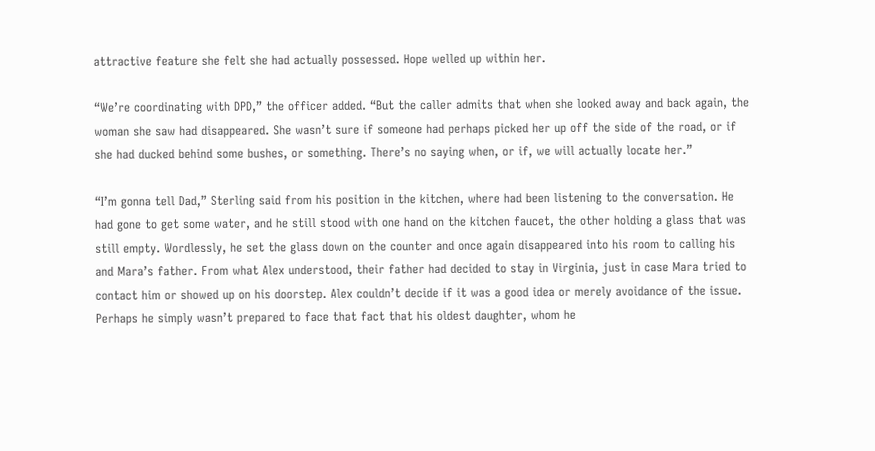attractive feature she felt she had actually possessed. Hope welled up within her.

“We’re coordinating with DPD,” the officer added. “But the caller admits that when she looked away and back again, the woman she saw had disappeared. She wasn’t sure if someone had perhaps picked her up off the side of the road, or if she had ducked behind some bushes, or something. There’s no saying when, or if, we will actually locate her.”

“I’m gonna tell Dad,” Sterling said from his position in the kitchen, where had been listening to the conversation. He had gone to get some water, and he still stood with one hand on the kitchen faucet, the other holding a glass that was still empty. Wordlessly, he set the glass down on the counter and once again disappeared into his room to calling his and Mara’s father. From what Alex understood, their father had decided to stay in Virginia, just in case Mara tried to contact him or showed up on his doorstep. Alex couldn’t decide if it was a good idea or merely avoidance of the issue. Perhaps he simply wasn’t prepared to face that fact that his oldest daughter, whom he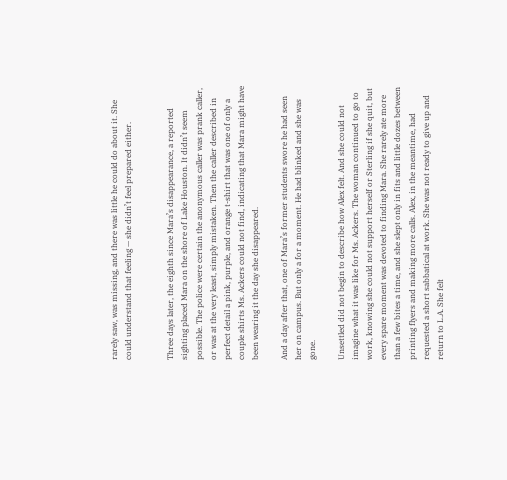rarely saw, was missing, and there was little he could do about it. She could understand that feeling — she didn’t feel prepared either.


Three days later, the eighth since Mara’s disappearance, a reported sighting placed Mara on the shore of Lake Houston. It didn’t seem possible. The police were certain the anonymous caller was prank caller, or was at the very least, simply mistaken. Then the caller described in perfect detail a pink, purple, and orange t-shirt that was one of only a couple shirts Ms. Ackers could not find, indicating that Mara might have been wearing it the day she disappeared.

And a day after that, one of Mara’s former students swore he had seen her on campus. But only a for a moment. He had blinked and she was gone.

Unsettled did not begin to describe how Alex felt. And she could not imagine what it was like for Ms. Ackers. The woman continued to go to work, knowing she could not support herself or Sterling if she quit, but every spare moment was devoted to finding Mara. She rarely ate more than a few bites a time, and she slept only in fits and little dozes between printing flyers and making more calls. Alex, in the meantime, had requested a short sabbatical at work. She was not ready to give up and return to L.A. She felt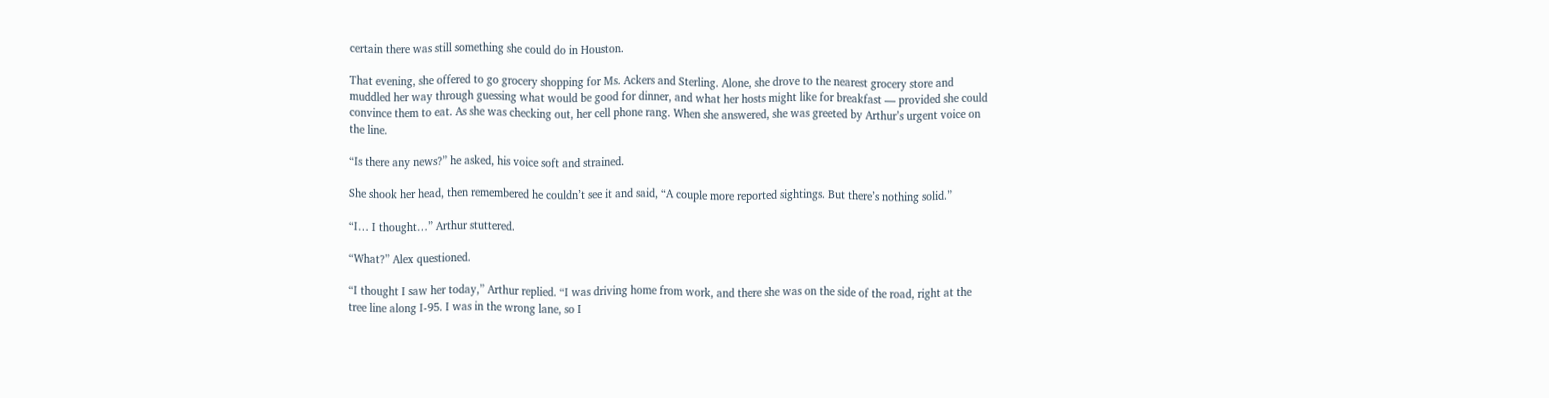certain there was still something she could do in Houston.

That evening, she offered to go grocery shopping for Ms. Ackers and Sterling. Alone, she drove to the nearest grocery store and muddled her way through guessing what would be good for dinner, and what her hosts might like for breakfast — provided she could convince them to eat. As she was checking out, her cell phone rang. When she answered, she was greeted by Arthur’s urgent voice on the line.

“Is there any news?” he asked, his voice soft and strained.

She shook her head, then remembered he couldn’t see it and said, “A couple more reported sightings. But there’s nothing solid.”

“I… I thought…” Arthur stuttered.

“What?” Alex questioned.

“I thought I saw her today,” Arthur replied. “I was driving home from work, and there she was on the side of the road, right at the tree line along I-95. I was in the wrong lane, so I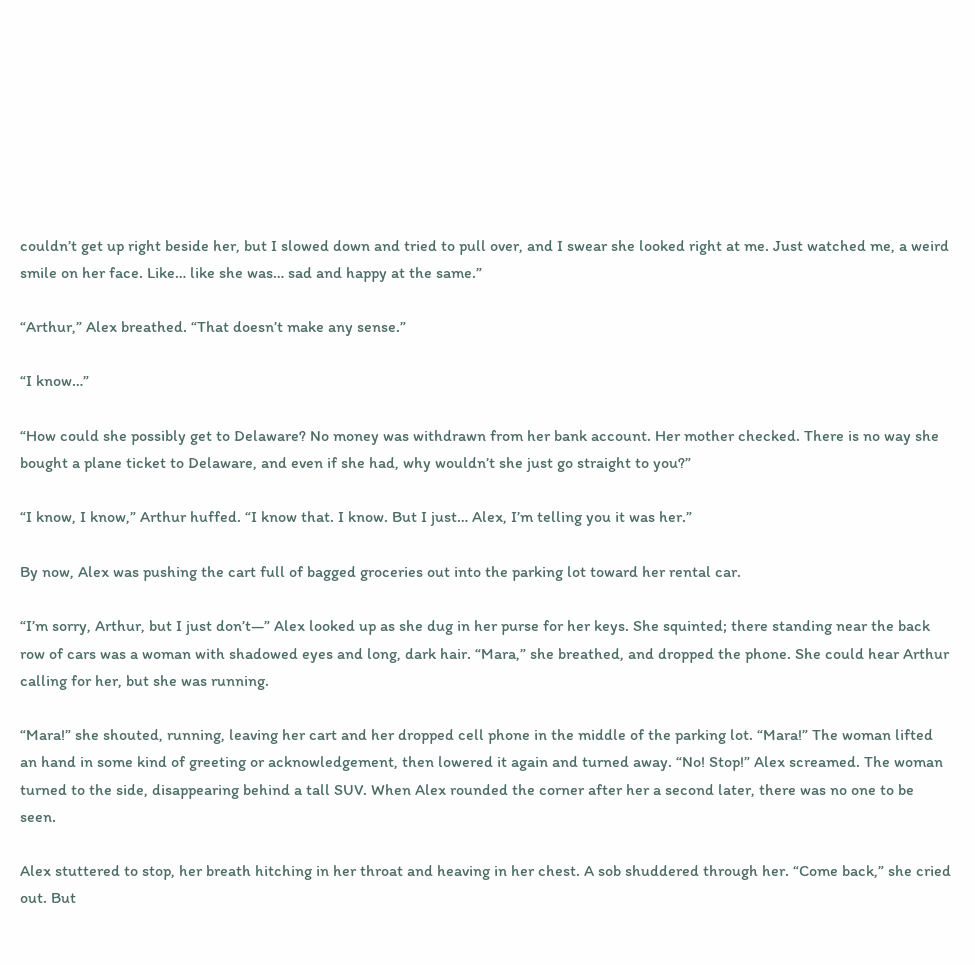couldn’t get up right beside her, but I slowed down and tried to pull over, and I swear she looked right at me. Just watched me, a weird smile on her face. Like… like she was… sad and happy at the same.”

“Arthur,” Alex breathed. “That doesn’t make any sense.”

“I know…”

“How could she possibly get to Delaware? No money was withdrawn from her bank account. Her mother checked. There is no way she bought a plane ticket to Delaware, and even if she had, why wouldn’t she just go straight to you?”

“I know, I know,” Arthur huffed. “I know that. I know. But I just… Alex, I’m telling you it was her.”

By now, Alex was pushing the cart full of bagged groceries out into the parking lot toward her rental car.

“I’m sorry, Arthur, but I just don’t—” Alex looked up as she dug in her purse for her keys. She squinted; there standing near the back row of cars was a woman with shadowed eyes and long, dark hair. “Mara,” she breathed, and dropped the phone. She could hear Arthur calling for her, but she was running.

“Mara!” she shouted, running, leaving her cart and her dropped cell phone in the middle of the parking lot. “Mara!” The woman lifted an hand in some kind of greeting or acknowledgement, then lowered it again and turned away. “No! Stop!” Alex screamed. The woman turned to the side, disappearing behind a tall SUV. When Alex rounded the corner after her a second later, there was no one to be seen.

Alex stuttered to stop, her breath hitching in her throat and heaving in her chest. A sob shuddered through her. “Come back,” she cried out. But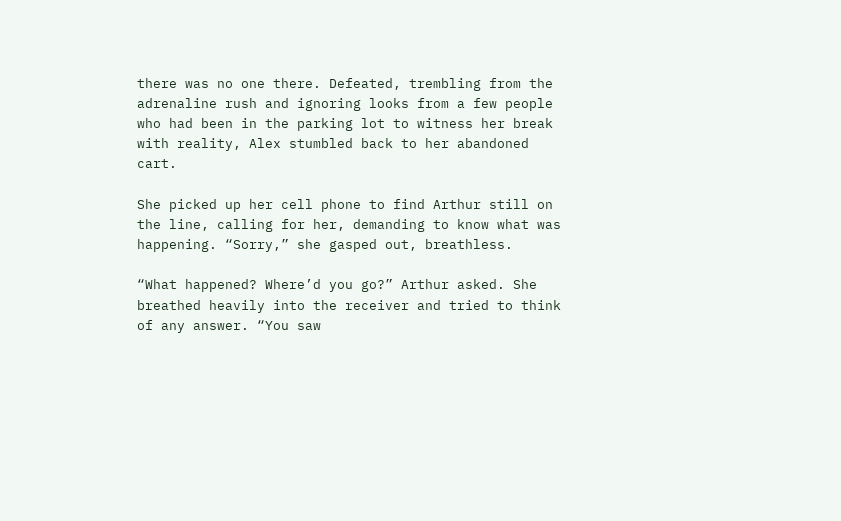there was no one there. Defeated, trembling from the adrenaline rush and ignoring looks from a few people who had been in the parking lot to witness her break with reality, Alex stumbled back to her abandoned cart.

She picked up her cell phone to find Arthur still on the line, calling for her, demanding to know what was happening. “Sorry,” she gasped out, breathless.

“What happened? Where’d you go?” Arthur asked. She breathed heavily into the receiver and tried to think of any answer. “You saw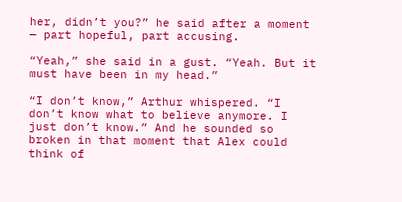her, didn’t you?” he said after a moment — part hopeful, part accusing.

“Yeah,” she said in a gust. “Yeah. But it must have been in my head.”

“I don’t know,” Arthur whispered. “I don’t know what to believe anymore. I just don’t know.” And he sounded so broken in that moment that Alex could think of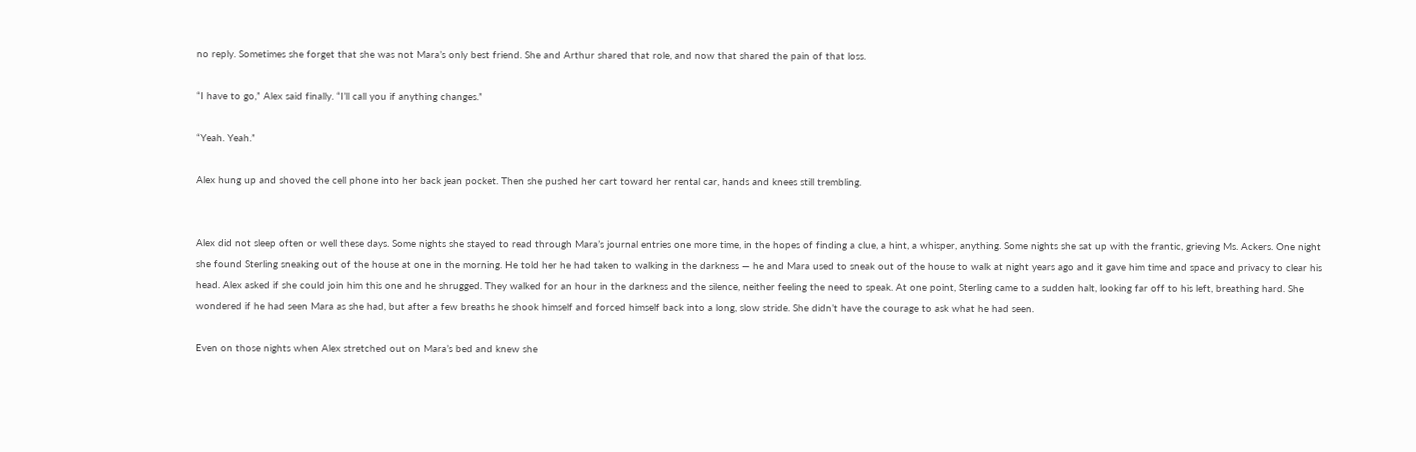no reply. Sometimes she forget that she was not Mara’s only best friend. She and Arthur shared that role, and now that shared the pain of that loss.

“I have to go,” Alex said finally. “I’ll call you if anything changes.”

“Yeah. Yeah.”

Alex hung up and shoved the cell phone into her back jean pocket. Then she pushed her cart toward her rental car, hands and knees still trembling.


Alex did not sleep often or well these days. Some nights she stayed to read through Mara’s journal entries one more time, in the hopes of finding a clue, a hint, a whisper, anything. Some nights she sat up with the frantic, grieving Ms. Ackers. One night she found Sterling sneaking out of the house at one in the morning. He told her he had taken to walking in the darkness — he and Mara used to sneak out of the house to walk at night years ago and it gave him time and space and privacy to clear his head. Alex asked if she could join him this one and he shrugged. They walked for an hour in the darkness and the silence, neither feeling the need to speak. At one point, Sterling came to a sudden halt, looking far off to his left, breathing hard. She wondered if he had seen Mara as she had, but after a few breaths he shook himself and forced himself back into a long, slow stride. She didn’t have the courage to ask what he had seen.

Even on those nights when Alex stretched out on Mara’s bed and knew she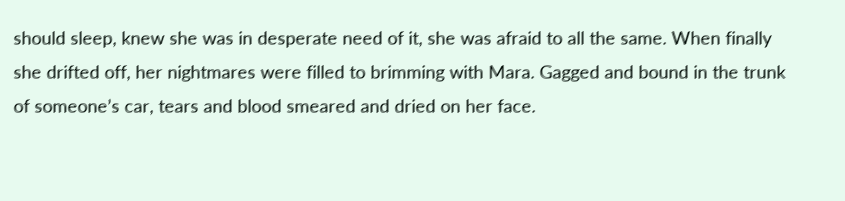should sleep, knew she was in desperate need of it, she was afraid to all the same. When finally she drifted off, her nightmares were filled to brimming with Mara. Gagged and bound in the trunk of someone’s car, tears and blood smeared and dried on her face.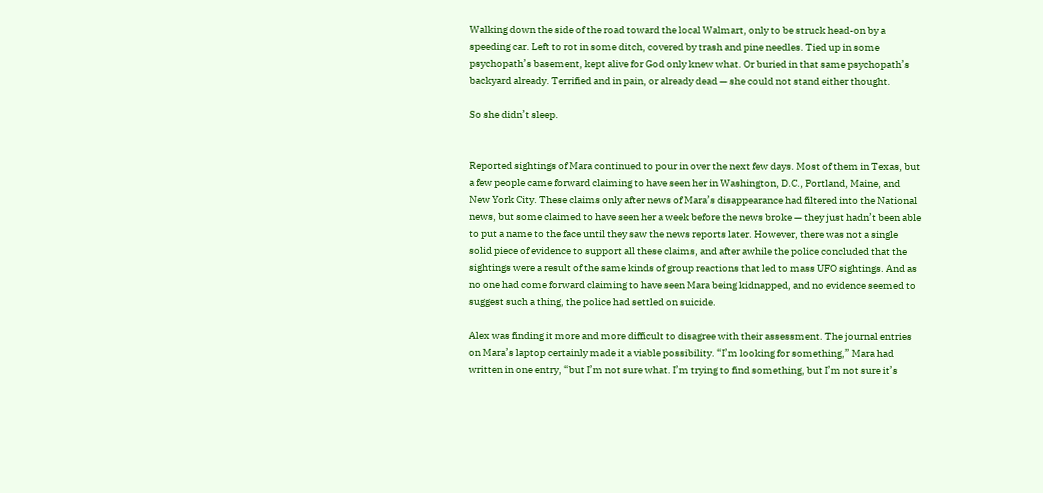Walking down the side of the road toward the local Walmart, only to be struck head-on by a speeding car. Left to rot in some ditch, covered by trash and pine needles. Tied up in some psychopath’s basement, kept alive for God only knew what. Or buried in that same psychopath’s backyard already. Terrified and in pain, or already dead — she could not stand either thought.

So she didn’t sleep.


Reported sightings of Mara continued to pour in over the next few days. Most of them in Texas, but a few people came forward claiming to have seen her in Washington, D.C., Portland, Maine, and New York City. These claims only after news of Mara’s disappearance had filtered into the National news, but some claimed to have seen her a week before the news broke — they just hadn’t been able to put a name to the face until they saw the news reports later. However, there was not a single solid piece of evidence to support all these claims, and after awhile the police concluded that the sightings were a result of the same kinds of group reactions that led to mass UFO sightings. And as no one had come forward claiming to have seen Mara being kidnapped, and no evidence seemed to suggest such a thing, the police had settled on suicide.

Alex was finding it more and more difficult to disagree with their assessment. The journal entries on Mara’s laptop certainly made it a viable possibility. “I’m looking for something,” Mara had written in one entry, “but I’m not sure what. I’m trying to find something, but I’m not sure it’s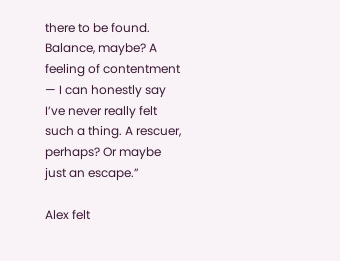there to be found. Balance, maybe? A feeling of contentment — I can honestly say I’ve never really felt such a thing. A rescuer, perhaps? Or maybe just an escape.”

Alex felt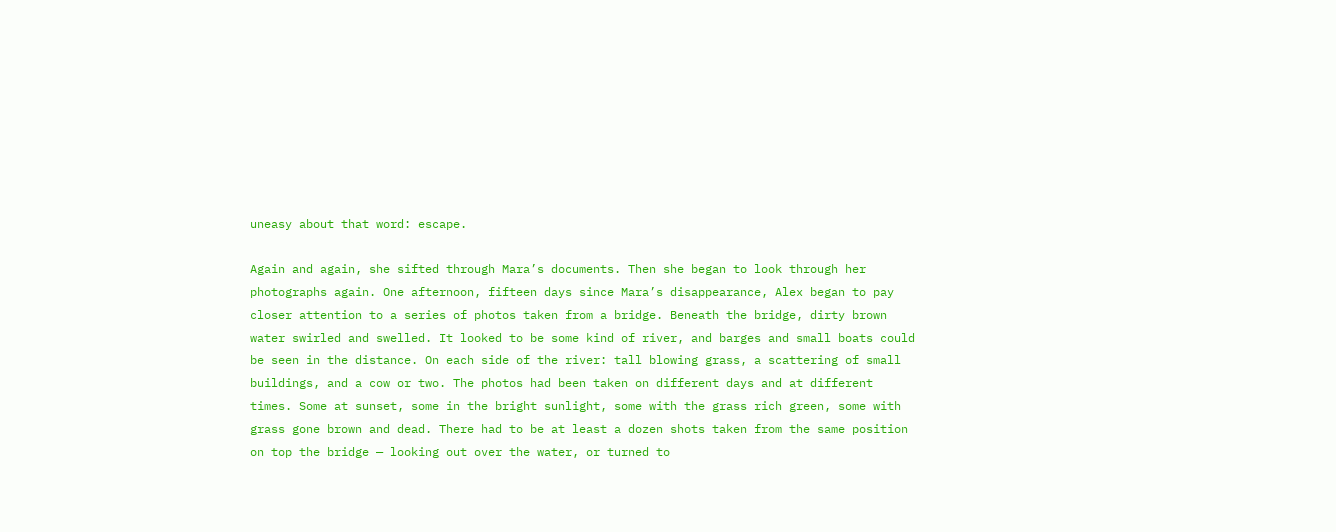uneasy about that word: escape.

Again and again, she sifted through Mara’s documents. Then she began to look through her photographs again. One afternoon, fifteen days since Mara’s disappearance, Alex began to pay closer attention to a series of photos taken from a bridge. Beneath the bridge, dirty brown water swirled and swelled. It looked to be some kind of river, and barges and small boats could be seen in the distance. On each side of the river: tall blowing grass, a scattering of small buildings, and a cow or two. The photos had been taken on different days and at different times. Some at sunset, some in the bright sunlight, some with the grass rich green, some with grass gone brown and dead. There had to be at least a dozen shots taken from the same position on top the bridge — looking out over the water, or turned to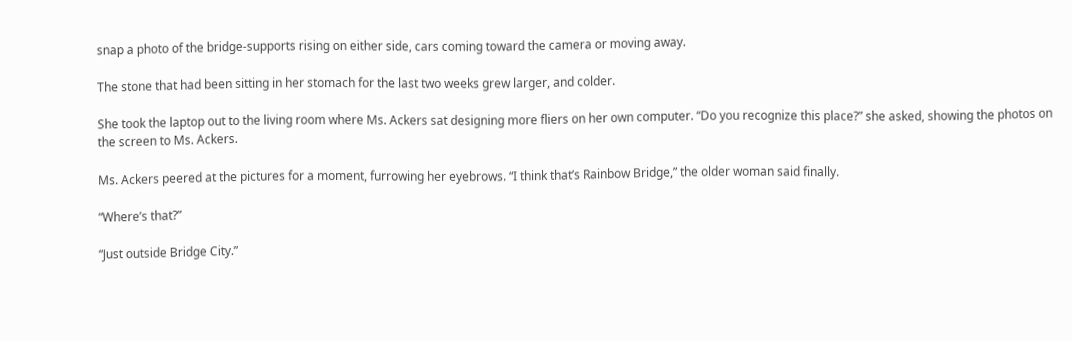snap a photo of the bridge-supports rising on either side, cars coming toward the camera or moving away.

The stone that had been sitting in her stomach for the last two weeks grew larger, and colder.

She took the laptop out to the living room where Ms. Ackers sat designing more fliers on her own computer. “Do you recognize this place?” she asked, showing the photos on the screen to Ms. Ackers.

Ms. Ackers peered at the pictures for a moment, furrowing her eyebrows. “I think that’s Rainbow Bridge,” the older woman said finally.

“Where’s that?”

“Just outside Bridge City.”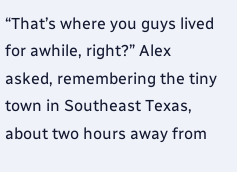“That’s where you guys lived for awhile, right?” Alex asked, remembering the tiny town in Southeast Texas, about two hours away from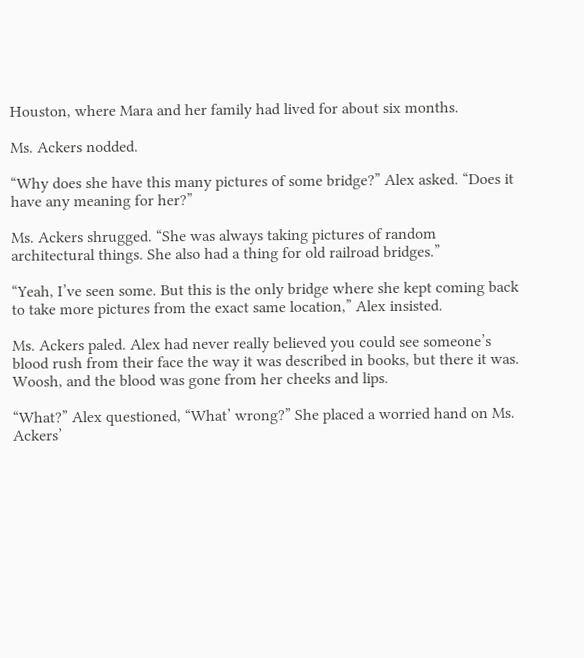Houston, where Mara and her family had lived for about six months.

Ms. Ackers nodded.

“Why does she have this many pictures of some bridge?” Alex asked. “Does it have any meaning for her?”

Ms. Ackers shrugged. “She was always taking pictures of random architectural things. She also had a thing for old railroad bridges.”

“Yeah, I’ve seen some. But this is the only bridge where she kept coming back to take more pictures from the exact same location,” Alex insisted.

Ms. Ackers paled. Alex had never really believed you could see someone’s blood rush from their face the way it was described in books, but there it was. Woosh, and the blood was gone from her cheeks and lips.

“What?” Alex questioned, “What’ wrong?” She placed a worried hand on Ms. Ackers’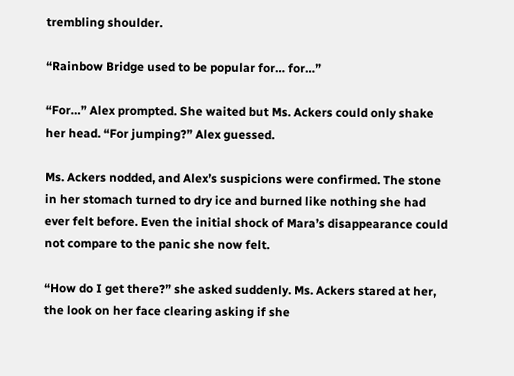trembling shoulder.

“Rainbow Bridge used to be popular for… for…”

“For…” Alex prompted. She waited but Ms. Ackers could only shake her head. “For jumping?” Alex guessed.

Ms. Ackers nodded, and Alex’s suspicions were confirmed. The stone in her stomach turned to dry ice and burned like nothing she had ever felt before. Even the initial shock of Mara’s disappearance could not compare to the panic she now felt.

“How do I get there?” she asked suddenly. Ms. Ackers stared at her, the look on her face clearing asking if she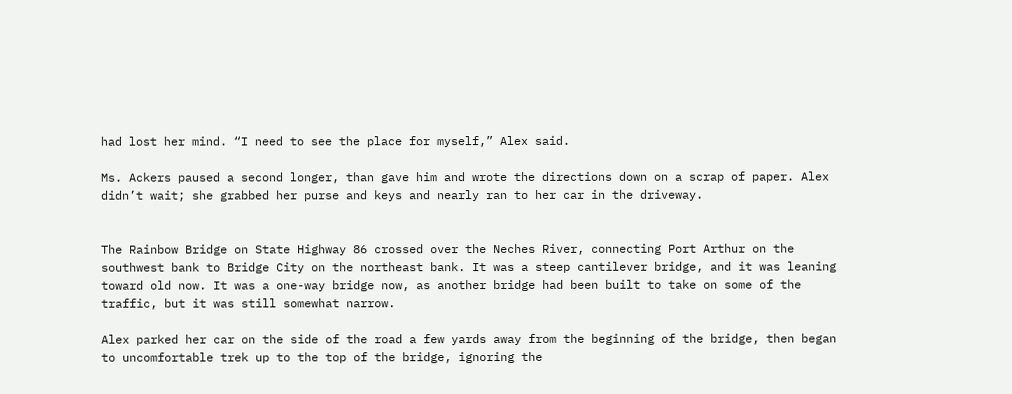had lost her mind. “I need to see the place for myself,” Alex said.

Ms. Ackers paused a second longer, than gave him and wrote the directions down on a scrap of paper. Alex didn’t wait; she grabbed her purse and keys and nearly ran to her car in the driveway.


The Rainbow Bridge on State Highway 86 crossed over the Neches River, connecting Port Arthur on the southwest bank to Bridge City on the northeast bank. It was a steep cantilever bridge, and it was leaning toward old now. It was a one-way bridge now, as another bridge had been built to take on some of the traffic, but it was still somewhat narrow.

Alex parked her car on the side of the road a few yards away from the beginning of the bridge, then began to uncomfortable trek up to the top of the bridge, ignoring the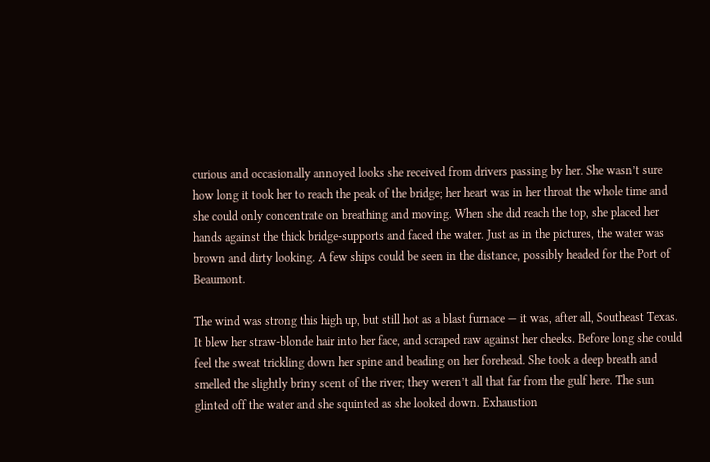curious and occasionally annoyed looks she received from drivers passing by her. She wasn’t sure how long it took her to reach the peak of the bridge; her heart was in her throat the whole time and she could only concentrate on breathing and moving. When she did reach the top, she placed her hands against the thick bridge-supports and faced the water. Just as in the pictures, the water was brown and dirty looking. A few ships could be seen in the distance, possibly headed for the Port of Beaumont.

The wind was strong this high up, but still hot as a blast furnace — it was, after all, Southeast Texas. It blew her straw-blonde hair into her face, and scraped raw against her cheeks. Before long she could feel the sweat trickling down her spine and beading on her forehead. She took a deep breath and smelled the slightly briny scent of the river; they weren’t all that far from the gulf here. The sun glinted off the water and she squinted as she looked down. Exhaustion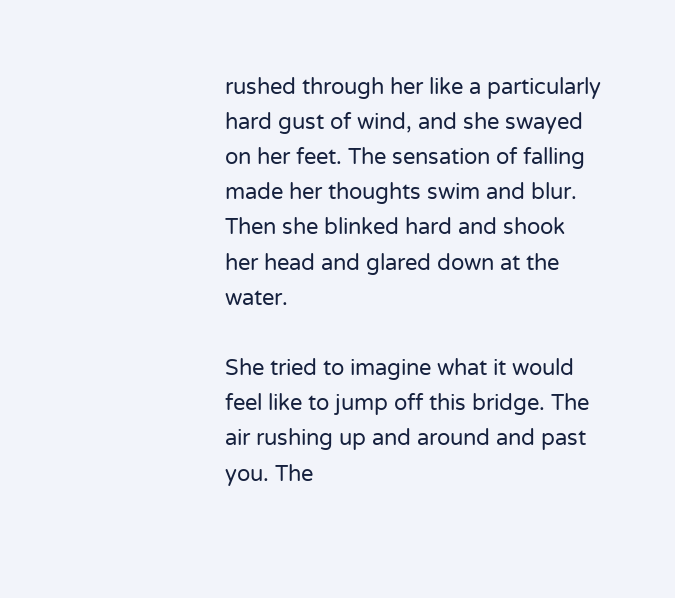rushed through her like a particularly hard gust of wind, and she swayed on her feet. The sensation of falling made her thoughts swim and blur. Then she blinked hard and shook her head and glared down at the water.

She tried to imagine what it would feel like to jump off this bridge. The air rushing up and around and past you. The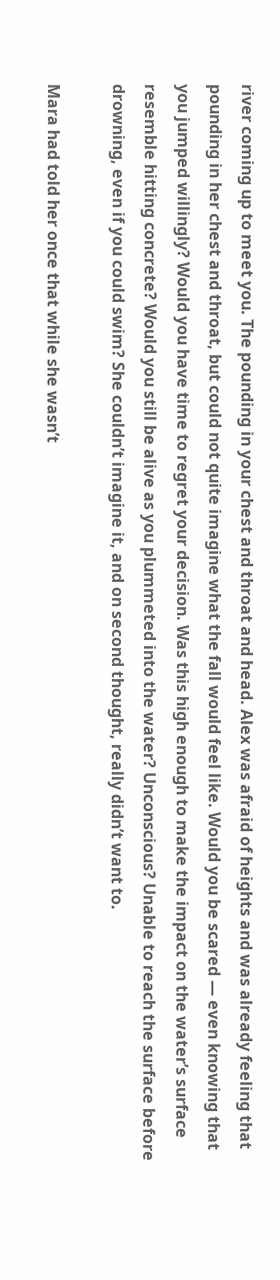river coming up to meet you. The pounding in your chest and throat and head. Alex was afraid of heights and was already feeling that pounding in her chest and throat, but could not quite imagine what the fall would feel like. Would you be scared — even knowing that you jumped willingly? Would you have time to regret your decision. Was this high enough to make the impact on the water’s surface resemble hitting concrete? Would you still be alive as you plummeted into the water? Unconscious? Unable to reach the surface before drowning, even if you could swim? She couldn’t imagine it, and on second thought, really didn’t want to.

Mara had told her once that while she wasn’t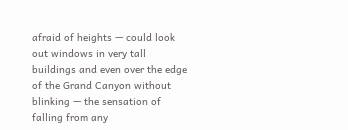afraid of heights — could look out windows in very tall buildings and even over the edge of the Grand Canyon without blinking — the sensation of falling from any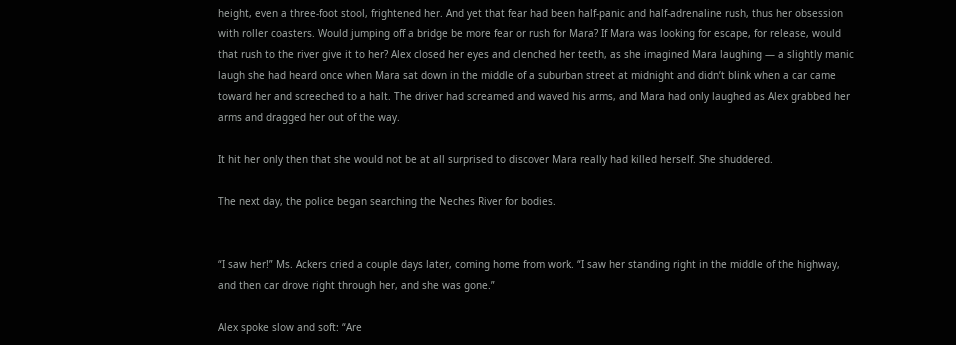height, even a three-foot stool, frightened her. And yet that fear had been half-panic and half-adrenaline rush, thus her obsession with roller coasters. Would jumping off a bridge be more fear or rush for Mara? If Mara was looking for escape, for release, would that rush to the river give it to her? Alex closed her eyes and clenched her teeth, as she imagined Mara laughing — a slightly manic laugh she had heard once when Mara sat down in the middle of a suburban street at midnight and didn’t blink when a car came toward her and screeched to a halt. The driver had screamed and waved his arms, and Mara had only laughed as Alex grabbed her arms and dragged her out of the way.

It hit her only then that she would not be at all surprised to discover Mara really had killed herself. She shuddered.

The next day, the police began searching the Neches River for bodies.


“I saw her!” Ms. Ackers cried a couple days later, coming home from work. “I saw her standing right in the middle of the highway, and then car drove right through her, and she was gone.”

Alex spoke slow and soft: “Are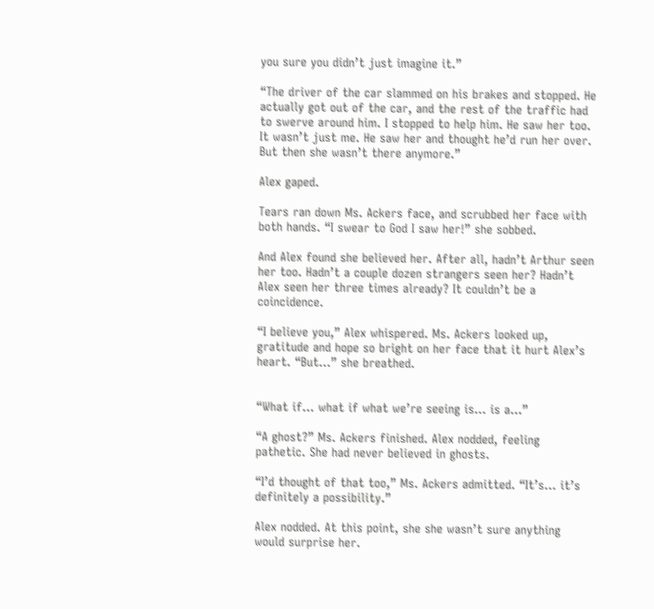you sure you didn’t just imagine it.”

“The driver of the car slammed on his brakes and stopped. He actually got out of the car, and the rest of the traffic had to swerve around him. I stopped to help him. He saw her too. It wasn’t just me. He saw her and thought he’d run her over. But then she wasn’t there anymore.”

Alex gaped.

Tears ran down Ms. Ackers face, and scrubbed her face with both hands. “I swear to God I saw her!” she sobbed.

And Alex found she believed her. After all, hadn’t Arthur seen her too. Hadn’t a couple dozen strangers seen her? Hadn’t Alex seen her three times already? It couldn’t be a coincidence.

“I believe you,” Alex whispered. Ms. Ackers looked up, gratitude and hope so bright on her face that it hurt Alex’s heart. “But…” she breathed.


“What if… what if what we’re seeing is… is a…”

“A ghost?” Ms. Ackers finished. Alex nodded, feeling pathetic. She had never believed in ghosts.

“I’d thought of that too,” Ms. Ackers admitted. “It’s… it’s definitely a possibility.”

Alex nodded. At this point, she she wasn’t sure anything would surprise her.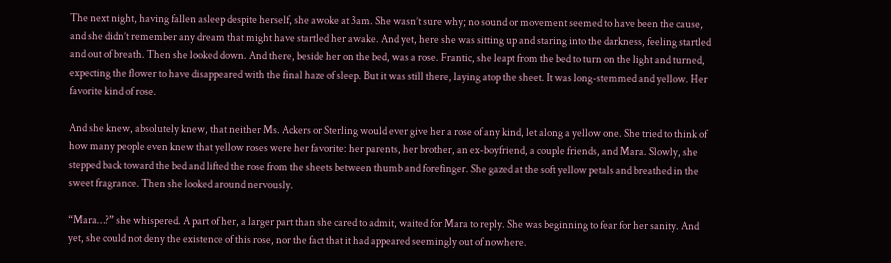The next night, having fallen asleep despite herself, she awoke at 3am. She wasn’t sure why; no sound or movement seemed to have been the cause, and she didn’t remember any dream that might have startled her awake. And yet, here she was sitting up and staring into the darkness, feeling startled and out of breath. Then she looked down. And there, beside her on the bed, was a rose. Frantic, she leapt from the bed to turn on the light and turned, expecting the flower to have disappeared with the final haze of sleep. But it was still there, laying atop the sheet. It was long-stemmed and yellow. Her favorite kind of rose.

And she knew, absolutely knew, that neither Ms. Ackers or Sterling would ever give her a rose of any kind, let along a yellow one. She tried to think of how many people even knew that yellow roses were her favorite: her parents, her brother, an ex-boyfriend, a couple friends, and Mara. Slowly, she stepped back toward the bed and lifted the rose from the sheets between thumb and forefinger. She gazed at the soft yellow petals and breathed in the sweet fragrance. Then she looked around nervously.

“Mara…?” she whispered. A part of her, a larger part than she cared to admit, waited for Mara to reply. She was beginning to fear for her sanity. And yet, she could not deny the existence of this rose, nor the fact that it had appeared seemingly out of nowhere.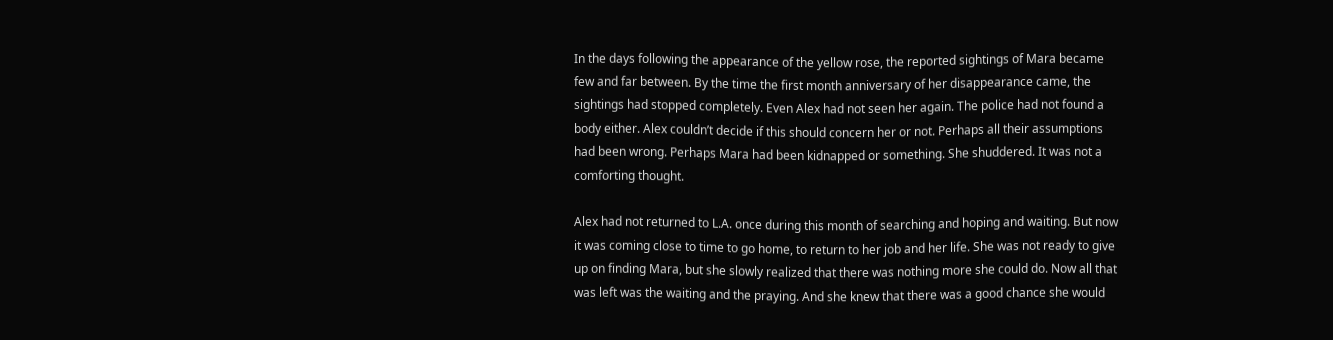In the days following the appearance of the yellow rose, the reported sightings of Mara became few and far between. By the time the first month anniversary of her disappearance came, the sightings had stopped completely. Even Alex had not seen her again. The police had not found a body either. Alex couldn’t decide if this should concern her or not. Perhaps all their assumptions had been wrong. Perhaps Mara had been kidnapped or something. She shuddered. It was not a comforting thought.

Alex had not returned to L.A. once during this month of searching and hoping and waiting. But now it was coming close to time to go home, to return to her job and her life. She was not ready to give up on finding Mara, but she slowly realized that there was nothing more she could do. Now all that was left was the waiting and the praying. And she knew that there was a good chance she would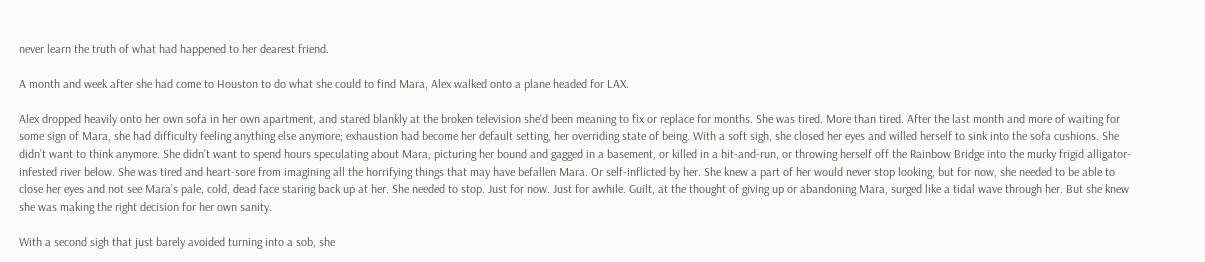never learn the truth of what had happened to her dearest friend.

A month and week after she had come to Houston to do what she could to find Mara, Alex walked onto a plane headed for LAX.

Alex dropped heavily onto her own sofa in her own apartment, and stared blankly at the broken television she’d been meaning to fix or replace for months. She was tired. More than tired. After the last month and more of waiting for some sign of Mara, she had difficulty feeling anything else anymore; exhaustion had become her default setting, her overriding state of being. With a soft sigh, she closed her eyes and willed herself to sink into the sofa cushions. She didn’t want to think anymore. She didn’t want to spend hours speculating about Mara, picturing her bound and gagged in a basement, or killed in a hit-and-run, or throwing herself off the Rainbow Bridge into the murky frigid alligator-infested river below. She was tired and heart-sore from imagining all the horrifying things that may have befallen Mara. Or self-inflicted by her. She knew a part of her would never stop looking, but for now, she needed to be able to close her eyes and not see Mara’s pale, cold, dead face staring back up at her. She needed to stop. Just for now. Just for awhile. Guilt, at the thought of giving up or abandoning Mara, surged like a tidal wave through her. But she knew she was making the right decision for her own sanity.

With a second sigh that just barely avoided turning into a sob, she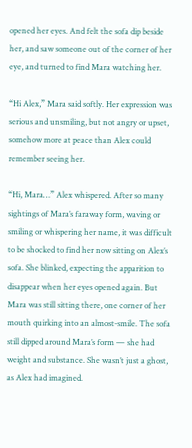opened her eyes. And felt the sofa dip beside her, and saw someone out of the corner of her eye, and turned to find Mara watching her.

“Hi Alex,” Mara said softly. Her expression was serious and unsmiling, but not angry or upset, somehow more at peace than Alex could remember seeing her.

“Hi, Mara…” Alex whispered. After so many sightings of Mara’s faraway form, waving or smiling or whispering her name, it was difficult to be shocked to find her now sitting on Alex’s sofa. She blinked, expecting the apparition to disappear when her eyes opened again. But Mara was still sitting there, one corner of her mouth quirking into an almost-smile. The sofa still dipped around Mara’s form — she had weight and substance. She wasn’t just a ghost, as Alex had imagined.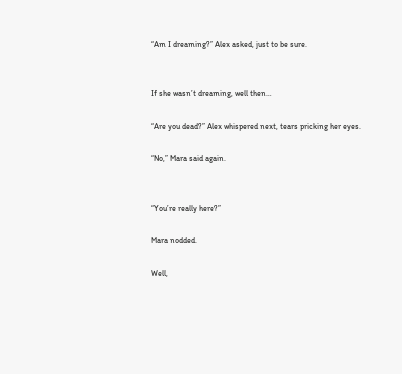“Am I dreaming?” Alex asked, just to be sure.


If she wasn’t dreaming, well then…

“Are you dead?” Alex whispered next, tears pricking her eyes.

“No,” Mara said again.


“You’re really here?”

Mara nodded.

Well,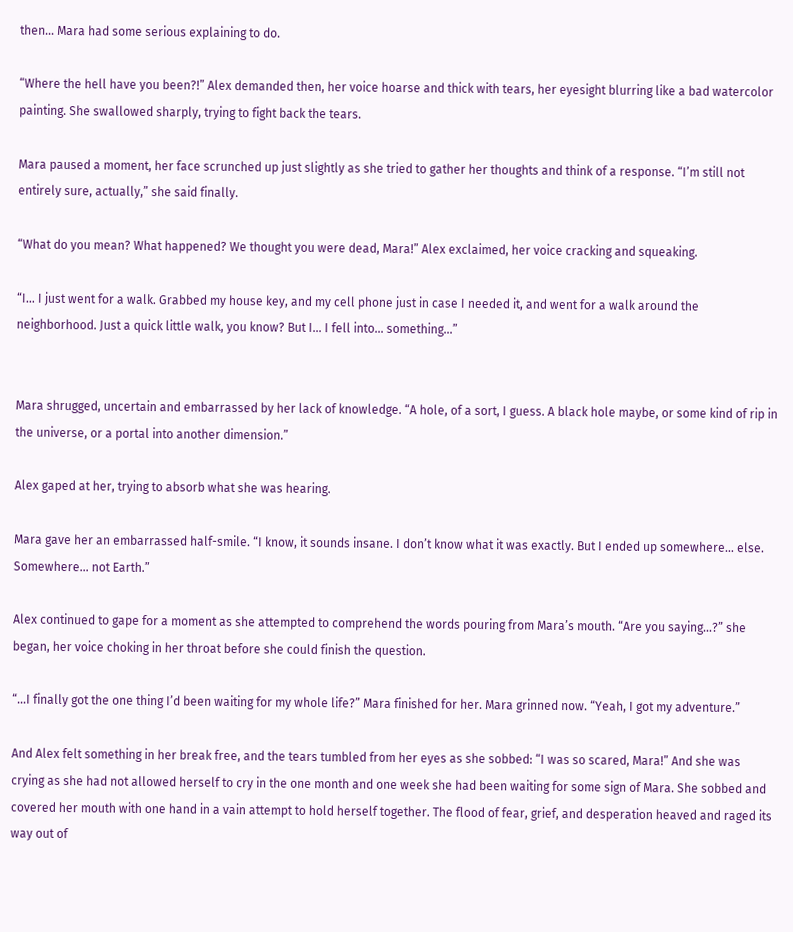then… Mara had some serious explaining to do.

“Where the hell have you been?!” Alex demanded then, her voice hoarse and thick with tears, her eyesight blurring like a bad watercolor painting. She swallowed sharply, trying to fight back the tears.

Mara paused a moment, her face scrunched up just slightly as she tried to gather her thoughts and think of a response. “I’m still not entirely sure, actually,” she said finally.

“What do you mean? What happened? We thought you were dead, Mara!” Alex exclaimed, her voice cracking and squeaking.

“I… I just went for a walk. Grabbed my house key, and my cell phone just in case I needed it, and went for a walk around the neighborhood. Just a quick little walk, you know? But I… I fell into… something…”


Mara shrugged, uncertain and embarrassed by her lack of knowledge. “A hole, of a sort, I guess. A black hole maybe, or some kind of rip in the universe, or a portal into another dimension.”

Alex gaped at her, trying to absorb what she was hearing.

Mara gave her an embarrassed half-smile. “I know, it sounds insane. I don’t know what it was exactly. But I ended up somewhere… else. Somewhere… not Earth.”

Alex continued to gape for a moment as she attempted to comprehend the words pouring from Mara’s mouth. “Are you saying…?” she began, her voice choking in her throat before she could finish the question.

“…I finally got the one thing I’d been waiting for my whole life?” Mara finished for her. Mara grinned now. “Yeah, I got my adventure.”

And Alex felt something in her break free, and the tears tumbled from her eyes as she sobbed: “I was so scared, Mara!” And she was crying as she had not allowed herself to cry in the one month and one week she had been waiting for some sign of Mara. She sobbed and covered her mouth with one hand in a vain attempt to hold herself together. The flood of fear, grief, and desperation heaved and raged its way out of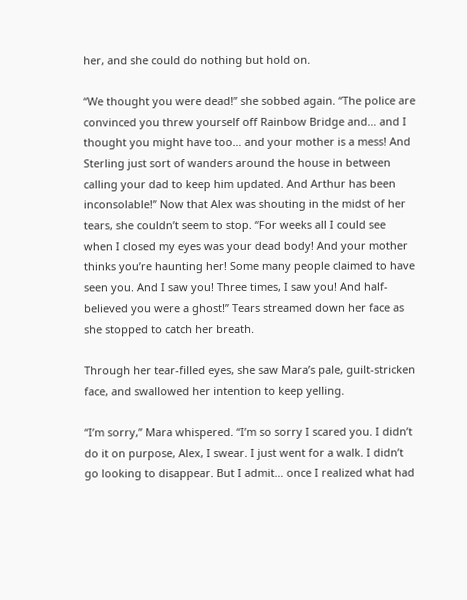her, and she could do nothing but hold on.

“We thought you were dead!” she sobbed again. “The police are convinced you threw yourself off Rainbow Bridge and… and I thought you might have too… and your mother is a mess! And Sterling just sort of wanders around the house in between calling your dad to keep him updated. And Arthur has been inconsolable!” Now that Alex was shouting in the midst of her tears, she couldn’t seem to stop. “For weeks all I could see when I closed my eyes was your dead body! And your mother thinks you’re haunting her! Some many people claimed to have seen you. And I saw you! Three times, I saw you! And half-believed you were a ghost!” Tears streamed down her face as she stopped to catch her breath.

Through her tear-filled eyes, she saw Mara’s pale, guilt-stricken face, and swallowed her intention to keep yelling.

“I’m sorry,” Mara whispered. “I’m so sorry I scared you. I didn’t do it on purpose, Alex, I swear. I just went for a walk. I didn’t go looking to disappear. But I admit… once I realized what had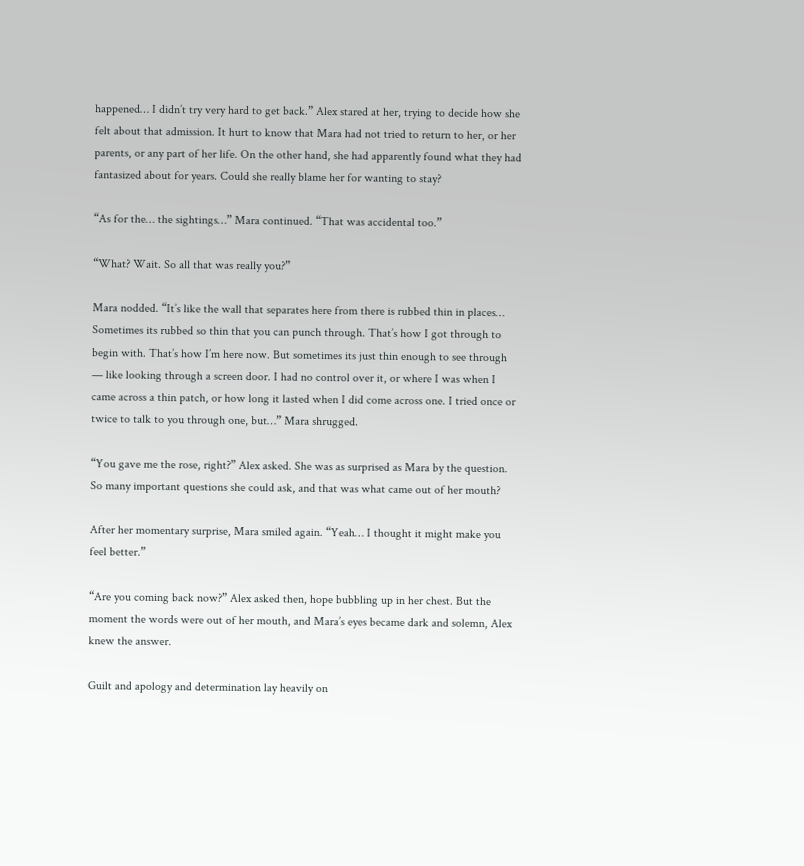happened… I didn’t try very hard to get back.” Alex stared at her, trying to decide how she felt about that admission. It hurt to know that Mara had not tried to return to her, or her parents, or any part of her life. On the other hand, she had apparently found what they had fantasized about for years. Could she really blame her for wanting to stay?

“As for the… the sightings…” Mara continued. “That was accidental too.”

“What? Wait. So all that was really you?”

Mara nodded. “It’s like the wall that separates here from there is rubbed thin in places… Sometimes its rubbed so thin that you can punch through. That’s how I got through to begin with. That’s how I’m here now. But sometimes its just thin enough to see through — like looking through a screen door. I had no control over it, or where I was when I came across a thin patch, or how long it lasted when I did come across one. I tried once or twice to talk to you through one, but…” Mara shrugged.

“You gave me the rose, right?” Alex asked. She was as surprised as Mara by the question. So many important questions she could ask, and that was what came out of her mouth?

After her momentary surprise, Mara smiled again. “Yeah… I thought it might make you feel better.”

“Are you coming back now?” Alex asked then, hope bubbling up in her chest. But the moment the words were out of her mouth, and Mara’s eyes became dark and solemn, Alex knew the answer.

Guilt and apology and determination lay heavily on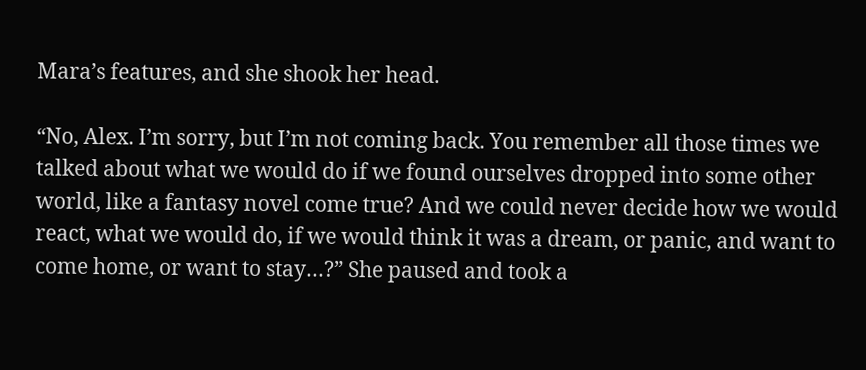Mara’s features, and she shook her head.

“No, Alex. I’m sorry, but I’m not coming back. You remember all those times we talked about what we would do if we found ourselves dropped into some other world, like a fantasy novel come true? And we could never decide how we would react, what we would do, if we would think it was a dream, or panic, and want to come home, or want to stay…?” She paused and took a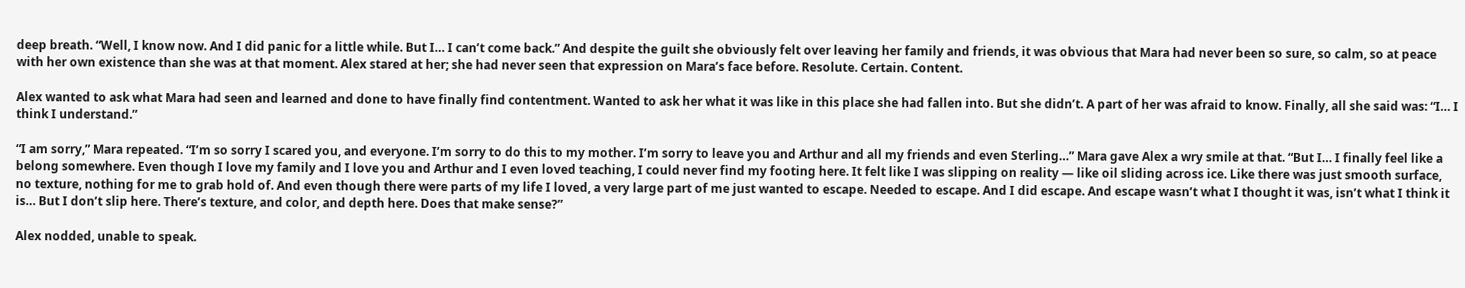deep breath. “Well, I know now. And I did panic for a little while. But I… I can’t come back.” And despite the guilt she obviously felt over leaving her family and friends, it was obvious that Mara had never been so sure, so calm, so at peace with her own existence than she was at that moment. Alex stared at her; she had never seen that expression on Mara’s face before. Resolute. Certain. Content.

Alex wanted to ask what Mara had seen and learned and done to have finally find contentment. Wanted to ask her what it was like in this place she had fallen into. But she didn’t. A part of her was afraid to know. Finally, all she said was: “I… I think I understand.”

“I am sorry,” Mara repeated. “I’m so sorry I scared you, and everyone. I’m sorry to do this to my mother. I’m sorry to leave you and Arthur and all my friends and even Sterling…” Mara gave Alex a wry smile at that. “But I… I finally feel like a belong somewhere. Even though I love my family and I love you and Arthur and I even loved teaching, I could never find my footing here. It felt like I was slipping on reality — like oil sliding across ice. Like there was just smooth surface, no texture, nothing for me to grab hold of. And even though there were parts of my life I loved, a very large part of me just wanted to escape. Needed to escape. And I did escape. And escape wasn’t what I thought it was, isn’t what I think it is… But I don’t slip here. There’s texture, and color, and depth here. Does that make sense?”

Alex nodded, unable to speak.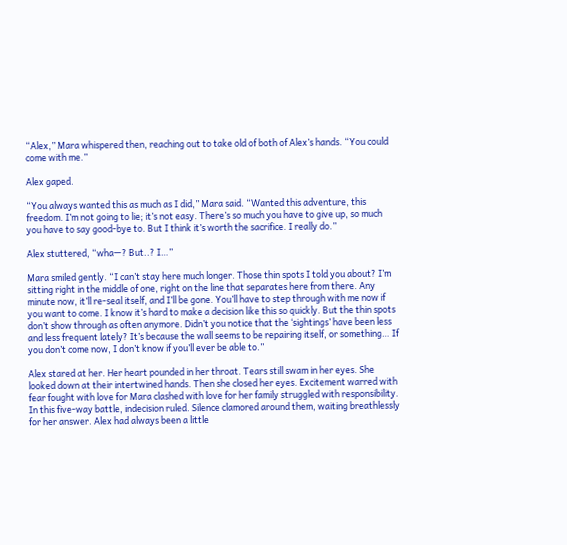“Alex,” Mara whispered then, reaching out to take old of both of Alex’s hands. “You could come with me.”

Alex gaped.

“You always wanted this as much as I did,” Mara said. “Wanted this adventure, this freedom. I’m not going to lie; it’s not easy. There’s so much you have to give up, so much you have to say good-bye to. But I think it’s worth the sacrifice. I really do.”

Alex stuttered, “wha—? But..? I…”

Mara smiled gently. “I can’t stay here much longer. Those thin spots I told you about? I’m sitting right in the middle of one, right on the line that separates here from there. Any minute now, it’ll re-seal itself, and I’ll be gone. You’ll have to step through with me now if you want to come. I know it’s hard to make a decision like this so quickly. But the thin spots don’t show through as often anymore. Didn’t you notice that the ‘sightings’ have been less and less frequent lately? It’s because the wall seems to be repairing itself, or something… If you don’t come now, I don’t know if you’ll ever be able to.”

Alex stared at her. Her heart pounded in her throat. Tears still swam in her eyes. She looked down at their intertwined hands. Then she closed her eyes. Excitement warred with fear fought with love for Mara clashed with love for her family struggled with responsibility. In this five-way battle, indecision ruled. Silence clamored around them, waiting breathlessly for her answer. Alex had always been a little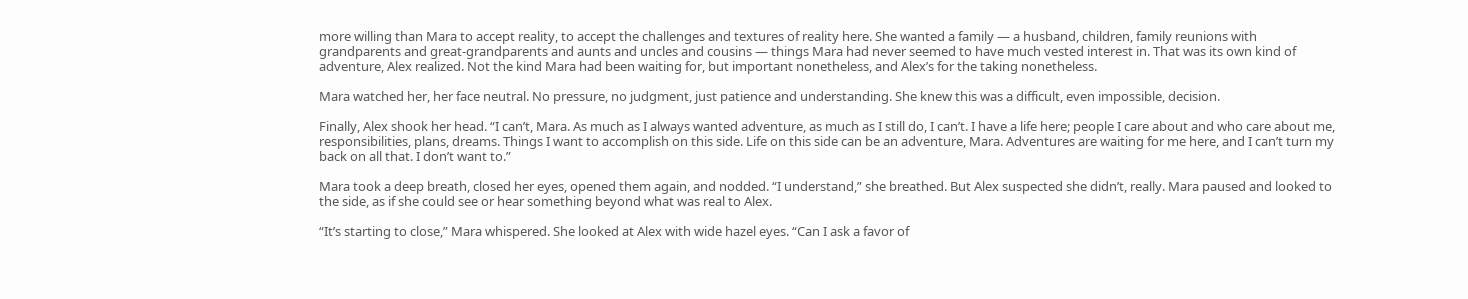more willing than Mara to accept reality, to accept the challenges and textures of reality here. She wanted a family — a husband, children, family reunions with grandparents and great-grandparents and aunts and uncles and cousins — things Mara had never seemed to have much vested interest in. That was its own kind of adventure, Alex realized. Not the kind Mara had been waiting for, but important nonetheless, and Alex’s for the taking nonetheless.

Mara watched her, her face neutral. No pressure, no judgment, just patience and understanding. She knew this was a difficult, even impossible, decision.

Finally, Alex shook her head. “I can’t, Mara. As much as I always wanted adventure, as much as I still do, I can’t. I have a life here; people I care about and who care about me, responsibilities, plans, dreams. Things I want to accomplish on this side. Life on this side can be an adventure, Mara. Adventures are waiting for me here, and I can’t turn my back on all that. I don’t want to.”

Mara took a deep breath, closed her eyes, opened them again, and nodded. “I understand,” she breathed. But Alex suspected she didn’t, really. Mara paused and looked to the side, as if she could see or hear something beyond what was real to Alex.

“It’s starting to close,” Mara whispered. She looked at Alex with wide hazel eyes. “Can I ask a favor of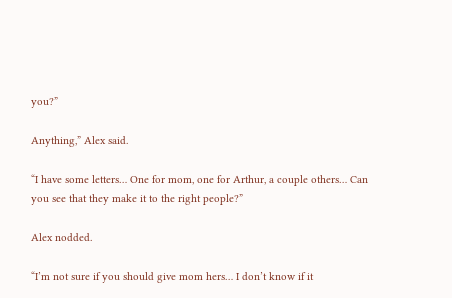you?”

Anything,” Alex said.

“I have some letters… One for mom, one for Arthur, a couple others… Can you see that they make it to the right people?”

Alex nodded.

“I’m not sure if you should give mom hers… I don’t know if it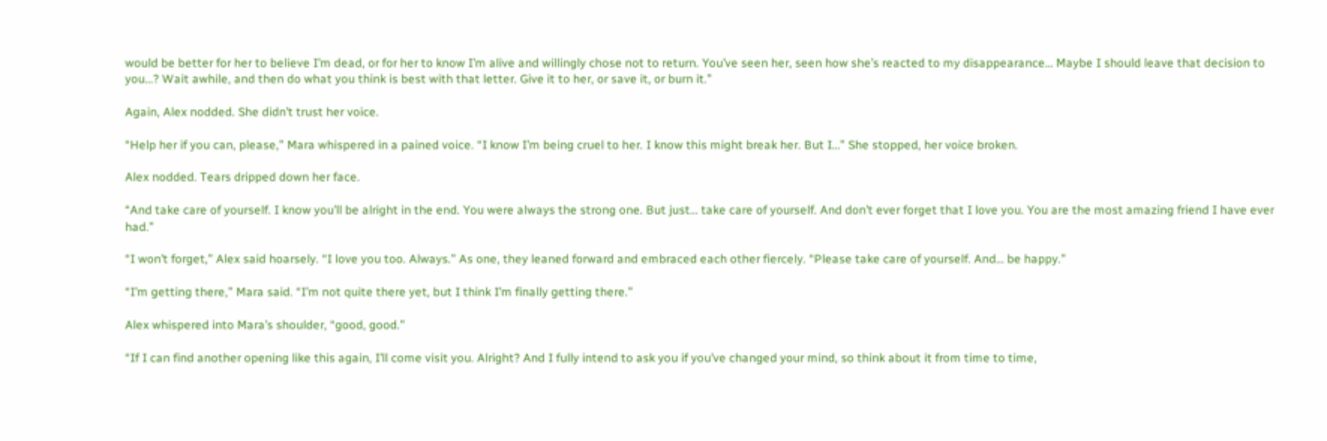would be better for her to believe I’m dead, or for her to know I’m alive and willingly chose not to return. You’ve seen her, seen how she’s reacted to my disappearance… Maybe I should leave that decision to you…? Wait awhile, and then do what you think is best with that letter. Give it to her, or save it, or burn it.”

Again, Alex nodded. She didn’t trust her voice.

“Help her if you can, please,” Mara whispered in a pained voice. “I know I’m being cruel to her. I know this might break her. But I…” She stopped, her voice broken.

Alex nodded. Tears dripped down her face.

“And take care of yourself. I know you’ll be alright in the end. You were always the strong one. But just… take care of yourself. And don’t ever forget that I love you. You are the most amazing friend I have ever had.”

“I won’t forget,” Alex said hoarsely. “I love you too. Always.” As one, they leaned forward and embraced each other fiercely. “Please take care of yourself. And… be happy.”

“I’m getting there,” Mara said. “I’m not quite there yet, but I think I’m finally getting there.”

Alex whispered into Mara’s shoulder, “good, good.”

“If I can find another opening like this again, I’ll come visit you. Alright? And I fully intend to ask you if you’ve changed your mind, so think about it from time to time,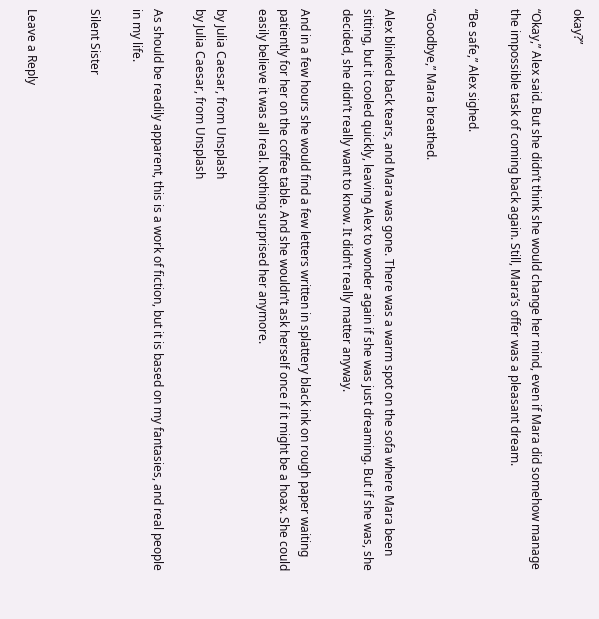okay?”

“Okay,” Alex said. But she didn’t think she would change her mind, even if Mara did somehow manage the impossible task of coming back again. Still, Mara’s offer was a pleasant dream.

“Be safe,” Alex sighed.

“Goodbye,” Mara breathed.

Alex blinked back tears, and Mara was gone. There was a warm spot on the sofa where Mara been sitting, but it cooled quickly, leaving Alex to wonder again if she was just dreaming. But if she was, she decided, she didn’t really want to know. It didn’t really matter anyway.

And in a few hours she would find a few letters written in splattery black ink on rough paper waiting patiently for her on the coffee table. And she wouldn’t ask herself once if it might be a hoax. She could easily believe it was all real. Nothing surprised her anymore.

by Julia Caesar, from Unsplash
by Julia Caesar, from Unsplash

As should be readily apparent, this is a work of fiction, but it is based on my fantasies, and real people in my life.

Silent Sister


Leave a Reply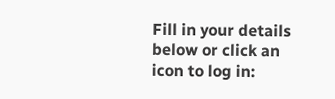Fill in your details below or click an icon to log in: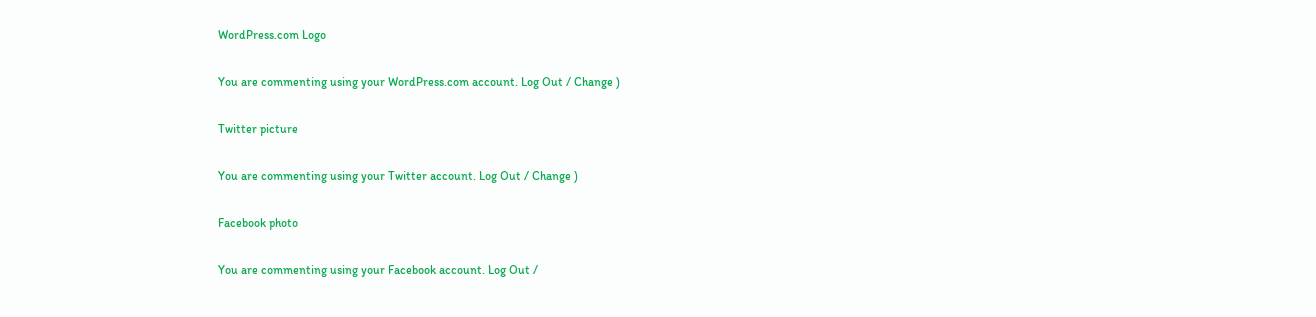WordPress.com Logo

You are commenting using your WordPress.com account. Log Out / Change )

Twitter picture

You are commenting using your Twitter account. Log Out / Change )

Facebook photo

You are commenting using your Facebook account. Log Out /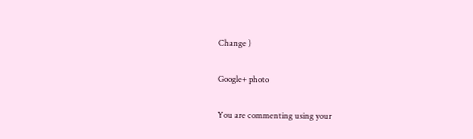Change )

Google+ photo

You are commenting using your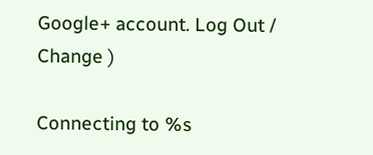Google+ account. Log Out / Change )

Connecting to %s